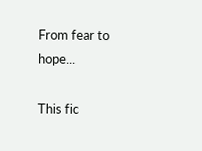From fear to hope...

This fic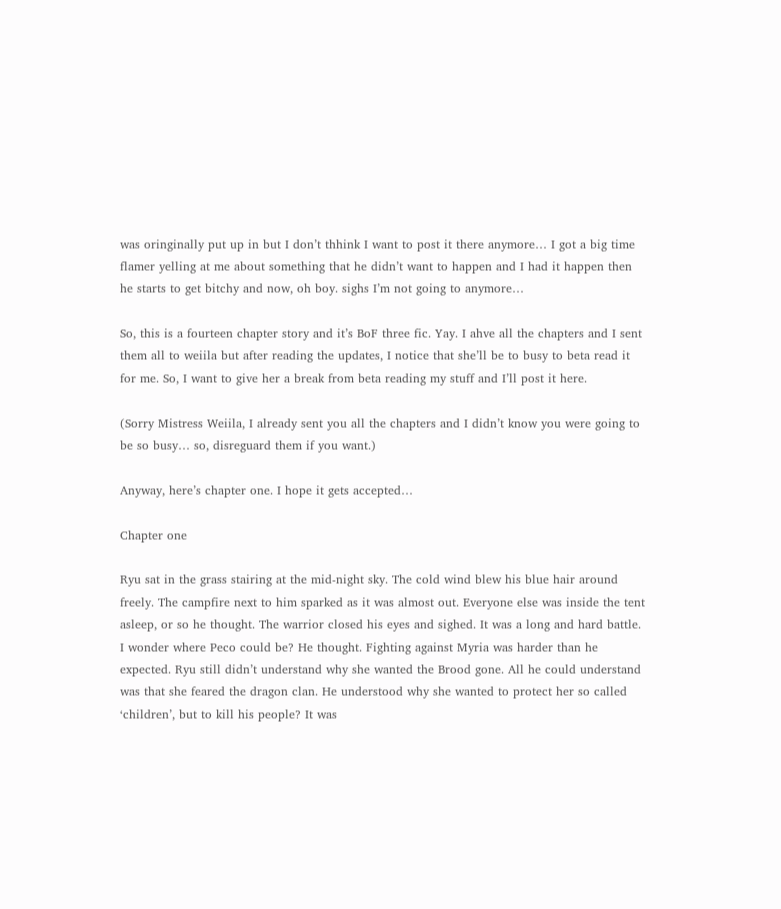was oringinally put up in but I don’t thhink I want to post it there anymore… I got a big time flamer yelling at me about something that he didn’t want to happen and I had it happen then he starts to get bitchy and now, oh boy. sighs I’m not going to anymore…

So, this is a fourteen chapter story and it’s BoF three fic. Yay. I ahve all the chapters and I sent them all to weiila but after reading the updates, I notice that she’ll be to busy to beta read it for me. So, I want to give her a break from beta reading my stuff and I’ll post it here.

(Sorry Mistress Weiila, I already sent you all the chapters and I didn’t know you were going to be so busy… so, disreguard them if you want.)

Anyway, here’s chapter one. I hope it gets accepted…

Chapter one

Ryu sat in the grass stairing at the mid-night sky. The cold wind blew his blue hair around freely. The campfire next to him sparked as it was almost out. Everyone else was inside the tent asleep, or so he thought. The warrior closed his eyes and sighed. It was a long and hard battle. I wonder where Peco could be? He thought. Fighting against Myria was harder than he expected. Ryu still didn’t understand why she wanted the Brood gone. All he could understand was that she feared the dragon clan. He understood why she wanted to protect her so called ‘children’, but to kill his people? It was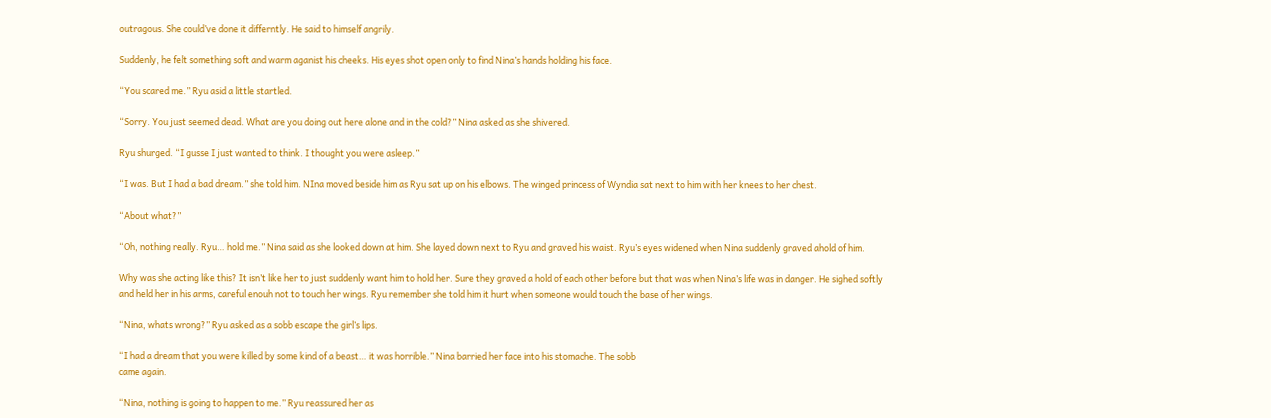outragous. She could’ve done it differntly. He said to himself angrily.

Suddenly, he felt something soft and warm aganist his cheeks. His eyes shot open only to find Nina’s hands holding his face.

“You scared me.” Ryu asid a little startled.

“Sorry. You just seemed dead. What are you doing out here alone and in the cold?” Nina asked as she shivered.

Ryu shurged. “I gusse I just wanted to think. I thought you were asleep.”

“I was. But I had a bad dream.” she told him. NIna moved beside him as Ryu sat up on his elbows. The winged princess of Wyndia sat next to him with her knees to her chest.

“About what?”

“Oh, nothing really. Ryu… hold me.” Nina said as she looked down at him. She layed down next to Ryu and graved his waist. Ryu’s eyes widened when Nina suddenly graved ahold of him.

Why was she acting like this? It isn’t like her to just suddenly want him to hold her. Sure they graved a hold of each other before but that was when Nina’s life was in danger. He sighed softly and held her in his arms, careful enouh not to touch her wings. Ryu remember she told him it hurt when someone would touch the base of her wings.

“Nina, whats wrong?” Ryu asked as a sobb escape the girl’s lips.

“I had a dream that you were killed by some kind of a beast… it was horrible.” Nina barried her face into his stomache. The sobb
came again.

“Nina, nothing is going to happen to me.” Ryu reassured her as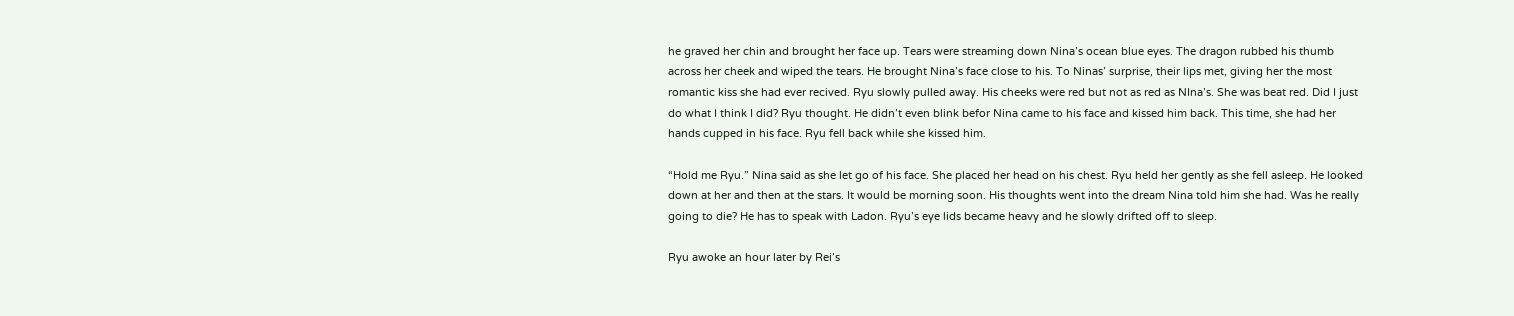he graved her chin and brought her face up. Tears were streaming down Nina’s ocean blue eyes. The dragon rubbed his thumb across her cheek and wiped the tears. He brought Nina’s face close to his. To Ninas’ surprise, their lips met, giving her the most romantic kiss she had ever recived. Ryu slowly pulled away. His cheeks were red but not as red as NIna’s. She was beat red. Did I just do what I think I did? Ryu thought. He didn’t even blink befor Nina came to his face and kissed him back. This time, she had her hands cupped in his face. Ryu fell back while she kissed him.

“Hold me Ryu.” Nina said as she let go of his face. She placed her head on his chest. Ryu held her gently as she fell asleep. He looked down at her and then at the stars. It would be morning soon. His thoughts went into the dream Nina told him she had. Was he really going to die? He has to speak with Ladon. Ryu’s eye lids became heavy and he slowly drifted off to sleep.

Ryu awoke an hour later by Rei’s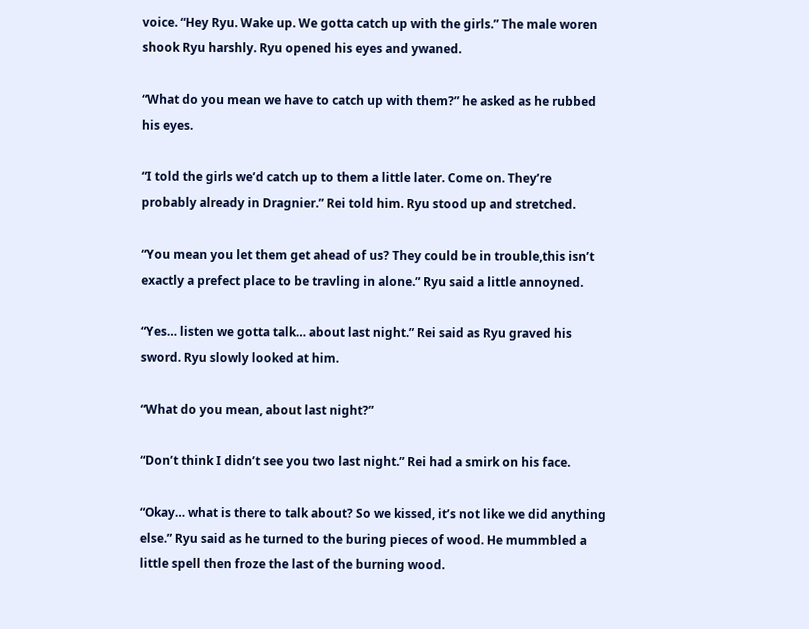voice. “Hey Ryu. Wake up. We gotta catch up with the girls.” The male woren shook Ryu harshly. Ryu opened his eyes and ywaned.

“What do you mean we have to catch up with them?” he asked as he rubbed his eyes.

“I told the girls we’d catch up to them a little later. Come on. They’re probably already in Dragnier.” Rei told him. Ryu stood up and stretched.

“You mean you let them get ahead of us? They could be in trouble,this isn’t exactly a prefect place to be travling in alone.” Ryu said a little annoyned.

“Yes… listen we gotta talk… about last night.” Rei said as Ryu graved his sword. Ryu slowly looked at him.

“What do you mean, about last night?”

“Don’t think I didn’t see you two last night.” Rei had a smirk on his face.

“Okay… what is there to talk about? So we kissed, it’s not like we did anything else.” Ryu said as he turned to the buring pieces of wood. He mummbled a little spell then froze the last of the burning wood.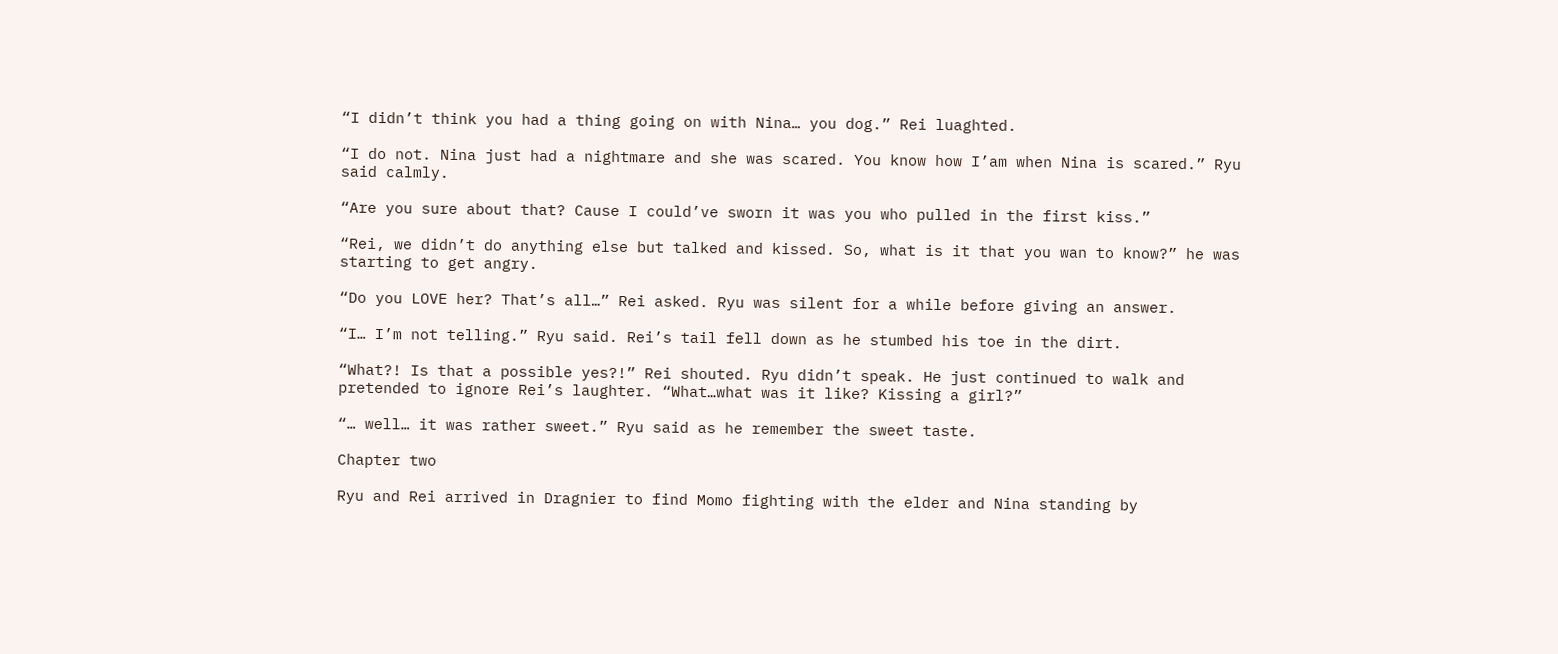“I didn’t think you had a thing going on with Nina… you dog.” Rei luaghted.

“I do not. Nina just had a nightmare and she was scared. You know how I’am when Nina is scared.” Ryu said calmly.

“Are you sure about that? Cause I could’ve sworn it was you who pulled in the first kiss.”

“Rei, we didn’t do anything else but talked and kissed. So, what is it that you wan to know?” he was starting to get angry.

“Do you LOVE her? That’s all…” Rei asked. Ryu was silent for a while before giving an answer.

“I… I’m not telling.” Ryu said. Rei’s tail fell down as he stumbed his toe in the dirt.

“What?! Is that a possible yes?!” Rei shouted. Ryu didn’t speak. He just continued to walk and pretended to ignore Rei’s laughter. “What…what was it like? Kissing a girl?”

“… well… it was rather sweet.” Ryu said as he remember the sweet taste.

Chapter two

Ryu and Rei arrived in Dragnier to find Momo fighting with the elder and Nina standing by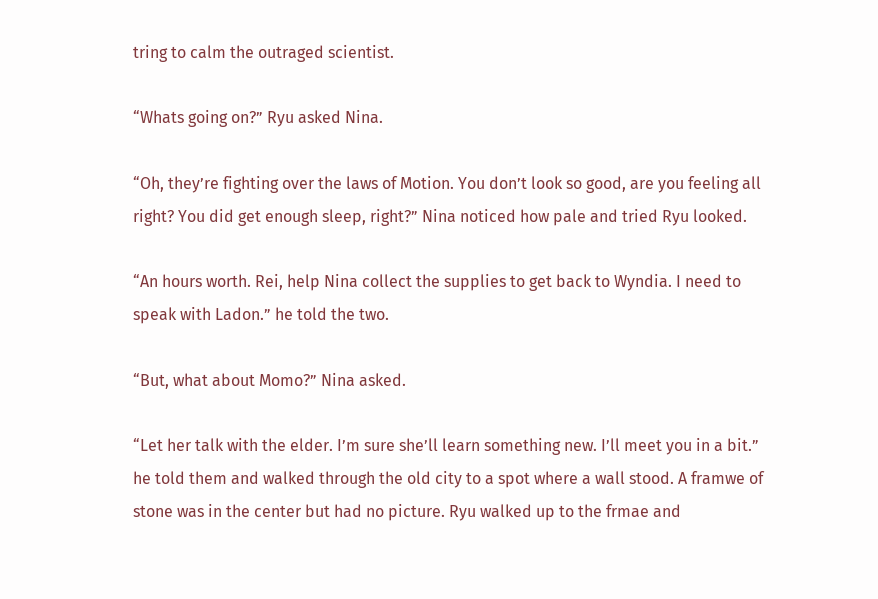tring to calm the outraged scientist.

“Whats going on?” Ryu asked Nina.

“Oh, they’re fighting over the laws of Motion. You don’t look so good, are you feeling all right? You did get enough sleep, right?” Nina noticed how pale and tried Ryu looked.

“An hours worth. Rei, help Nina collect the supplies to get back to Wyndia. I need to speak with Ladon.” he told the two.

“But, what about Momo?” Nina asked.

“Let her talk with the elder. I’m sure she’ll learn something new. I’ll meet you in a bit.” he told them and walked through the old city to a spot where a wall stood. A framwe of stone was in the center but had no picture. Ryu walked up to the frmae and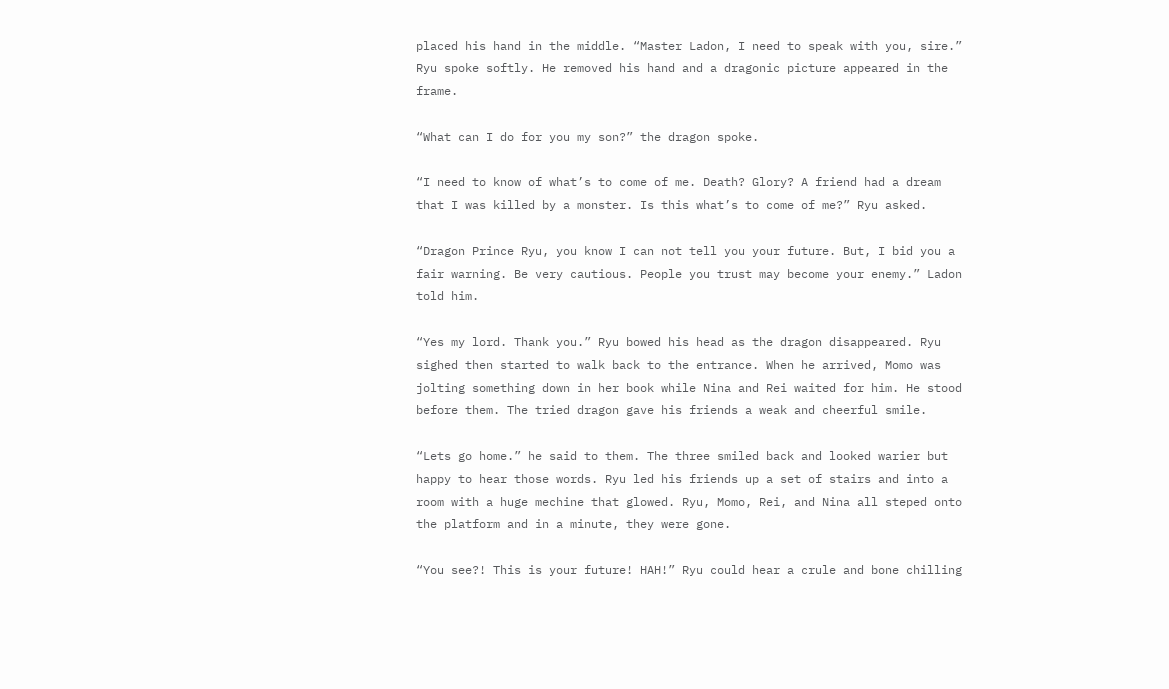placed his hand in the middle. “Master Ladon, I need to speak with you, sire.” Ryu spoke softly. He removed his hand and a dragonic picture appeared in the frame.

“What can I do for you my son?” the dragon spoke.

“I need to know of what’s to come of me. Death? Glory? A friend had a dream that I was killed by a monster. Is this what’s to come of me?” Ryu asked.

“Dragon Prince Ryu, you know I can not tell you your future. But, I bid you a fair warning. Be very cautious. People you trust may become your enemy.” Ladon told him.

“Yes my lord. Thank you.” Ryu bowed his head as the dragon disappeared. Ryu sighed then started to walk back to the entrance. When he arrived, Momo was jolting something down in her book while Nina and Rei waited for him. He stood before them. The tried dragon gave his friends a weak and cheerful smile.

“Lets go home.” he said to them. The three smiled back and looked warier but happy to hear those words. Ryu led his friends up a set of stairs and into a room with a huge mechine that glowed. Ryu, Momo, Rei, and Nina all steped onto the platform and in a minute, they were gone.

“You see?! This is your future! HAH!” Ryu could hear a crule and bone chilling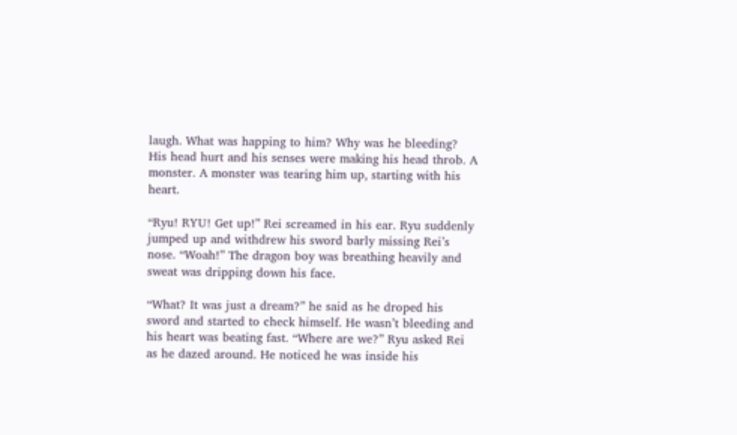laugh. What was happing to him? Why was he bleeding? His head hurt and his senses were making his head throb. A monster. A monster was tearing him up, starting with his heart.

“Ryu! RYU! Get up!” Rei screamed in his ear. Ryu suddenly jumped up and withdrew his sword barly missing Rei’s nose. “Woah!” The dragon boy was breathing heavily and sweat was dripping down his face.

“What? It was just a dream?” he said as he droped his sword and started to check himself. He wasn’t bleeding and his heart was beating fast. “Where are we?” Ryu asked Rei as he dazed around. He noticed he was inside his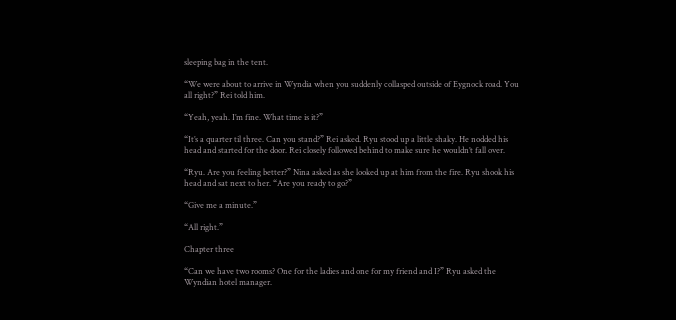sleeping bag in the tent.

“We were about to arrive in Wyndia when you suddenly collasped outside of Eygnock road. You all right?” Rei told him.

“Yeah, yeah. I’m fine. What time is it?”

“It’s a quarter til three. Can you stand?” Rei asked. Ryu stood up a little shaky. He nodded his head and started for the door. Rei closely followed behind to make sure he wouldn’t fall over.

“Ryu. Are you feeling better?” Nina asked as she looked up at him from the fire. Ryu shook his head and sat next to her. “Are you ready to go?”

“Give me a minute.”

“All right.”

Chapter three

“Can we have two rooms? One for the ladies and one for my friend and I?” Ryu asked the Wyndian hotel manager.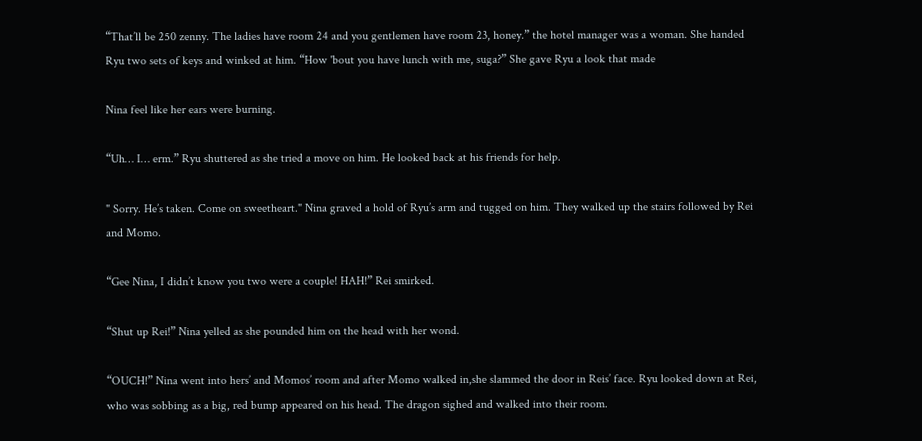“That’ll be 250 zenny. The ladies have room 24 and you gentlemen have room 23, honey.” the hotel manager was a woman. She handed Ryu two sets of keys and winked at him. “How 'bout you have lunch with me, suga?” She gave Ryu a look that made

Nina feel like her ears were burning.

“Uh… I… erm.” Ryu shuttered as she tried a move on him. He looked back at his friends for help.

" Sorry. He’s taken. Come on sweetheart." Nina graved a hold of Ryu’s arm and tugged on him. They walked up the stairs followed by Rei and Momo.

“Gee Nina, I didn’t know you two were a couple! HAH!” Rei smirked.

“Shut up Rei!” Nina yelled as she pounded him on the head with her wond.

“OUCH!” Nina went into hers’ and Momos’ room and after Momo walked in,she slammed the door in Reis’ face. Ryu looked down at Rei, who was sobbing as a big, red bump appeared on his head. The dragon sighed and walked into their room.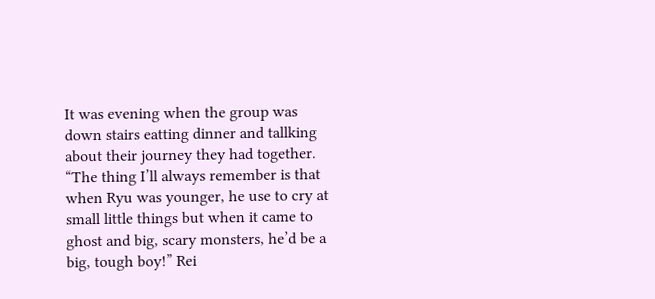It was evening when the group was down stairs eatting dinner and tallking about their journey they had together. “The thing I’ll always remember is that when Ryu was younger, he use to cry at small little things but when it came to ghost and big, scary monsters, he’d be a big, tough boy!” Rei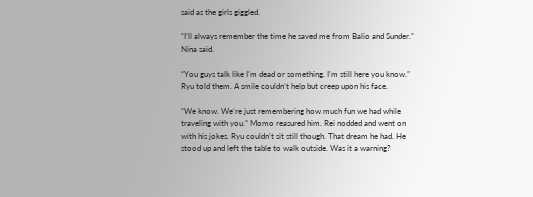said as the girls giggled.

“I’ll always remember the time he saved me from Balio and Sunder.” Nina said.

“You guys talk like I’m dead or something. I’m still here you know.” Ryu told them. A smile couldn’t help but creep upon his face.

“We know. We’re just remembering how much fun we had while traveling with you.” Momo reasured him. Rei nodded and went on with his jokes. Ryu couldn’t sit still though. That dream he had. He stood up and left the table to walk outside. Was it a warning?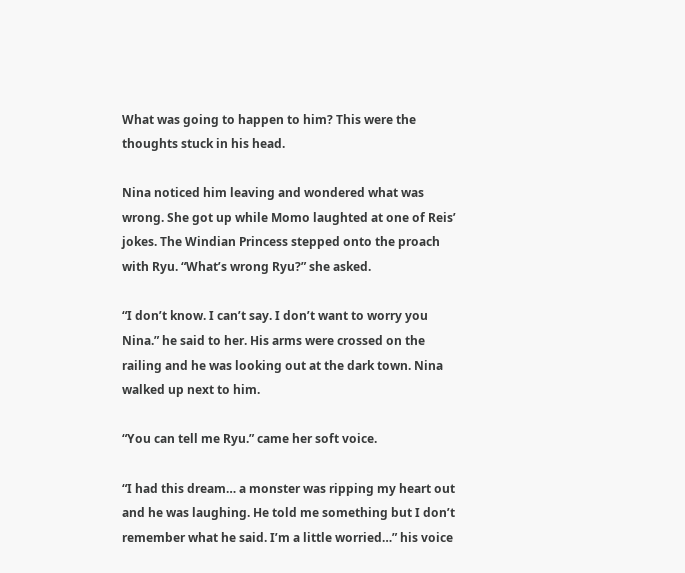What was going to happen to him? This were the thoughts stuck in his head.

Nina noticed him leaving and wondered what was wrong. She got up while Momo laughted at one of Reis’ jokes. The Windian Princess stepped onto the proach with Ryu. “What’s wrong Ryu?” she asked.

“I don’t know. I can’t say. I don’t want to worry you Nina.” he said to her. His arms were crossed on the railing and he was looking out at the dark town. Nina walked up next to him.

“You can tell me Ryu.” came her soft voice.

“I had this dream… a monster was ripping my heart out and he was laughing. He told me something but I don’t remember what he said. I’m a little worried…” his voice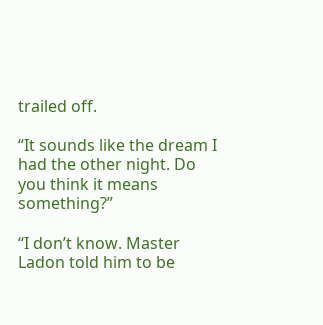trailed off.

“It sounds like the dream I had the other night. Do you think it means something?”

“I don’t know. Master Ladon told him to be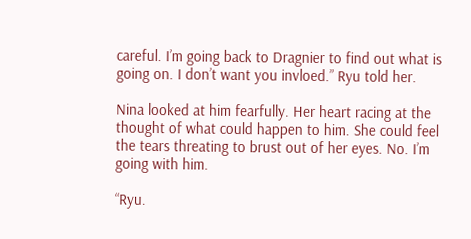careful. I’m going back to Dragnier to find out what is going on. I don’t want you invloed.” Ryu told her.

Nina looked at him fearfully. Her heart racing at the thought of what could happen to him. She could feel the tears threating to brust out of her eyes. No. I’m going with him.

“Ryu.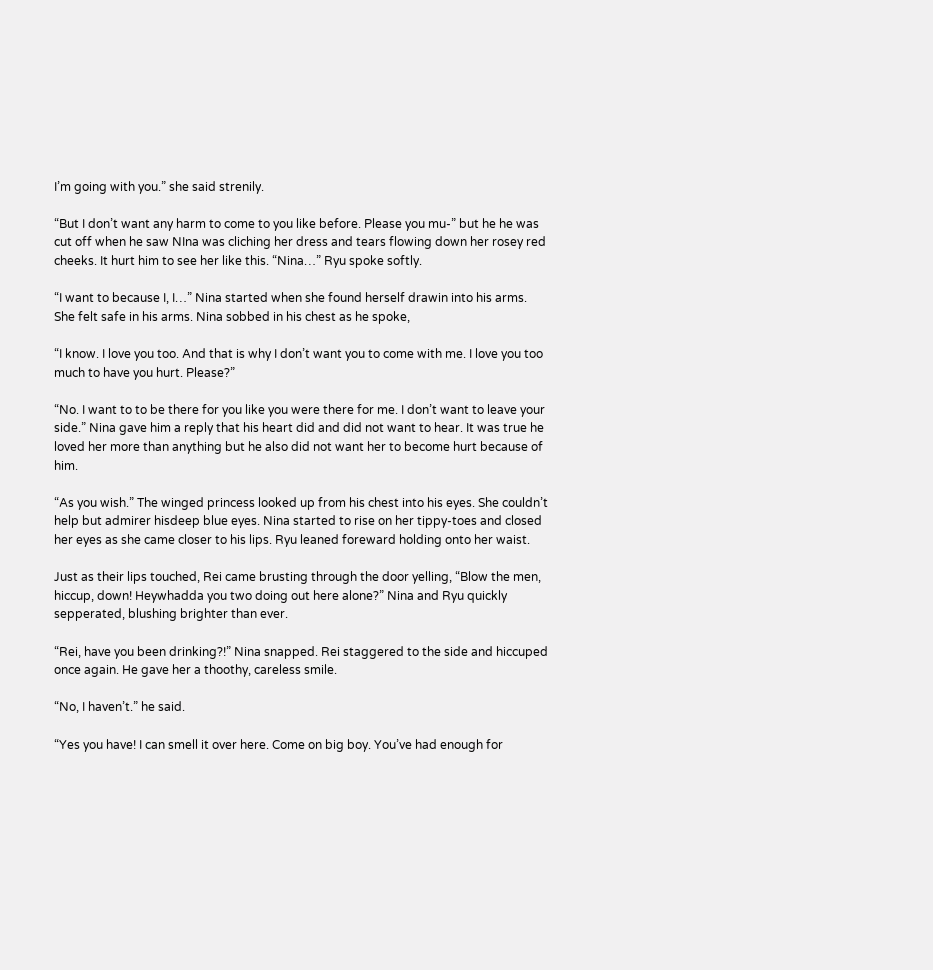I’m going with you.” she said strenily.

“But I don’t want any harm to come to you like before. Please you mu-” but he he was cut off when he saw NIna was cliching her dress and tears flowing down her rosey red cheeks. It hurt him to see her like this. “Nina…” Ryu spoke softly.

“I want to because I, I…” Nina started when she found herself drawin into his arms. She felt safe in his arms. Nina sobbed in his chest as he spoke,

“I know. I love you too. And that is why I don’t want you to come with me. I love you too much to have you hurt. Please?”

“No. I want to to be there for you like you were there for me. I don’t want to leave your side.” Nina gave him a reply that his heart did and did not want to hear. It was true he loved her more than anything but he also did not want her to become hurt because of him.

“As you wish.” The winged princess looked up from his chest into his eyes. She couldn’t help but admirer hisdeep blue eyes. Nina started to rise on her tippy-toes and closed her eyes as she came closer to his lips. Ryu leaned foreward holding onto her waist.

Just as their lips touched, Rei came brusting through the door yelling, “Blow the men, hiccup, down! Heywhadda you two doing out here alone?” Nina and Ryu quickly sepperated, blushing brighter than ever.

“Rei, have you been drinking?!” Nina snapped. Rei staggered to the side and hiccuped once again. He gave her a thoothy, careless smile.

“No, I haven’t.” he said.

“Yes you have! I can smell it over here. Come on big boy. You’ve had enough for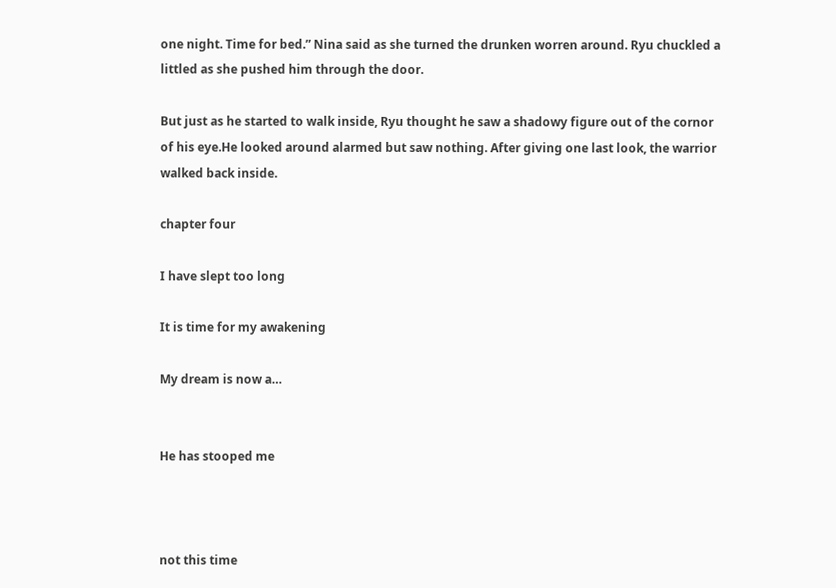one night. Time for bed.” Nina said as she turned the drunken worren around. Ryu chuckled a littled as she pushed him through the door.

But just as he started to walk inside, Ryu thought he saw a shadowy figure out of the cornor of his eye.He looked around alarmed but saw nothing. After giving one last look, the warrior walked back inside.

chapter four

I have slept too long

It is time for my awakening

My dream is now a…


He has stooped me



not this time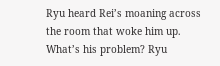Ryu heard Rei’s moaning across the room that woke him up. What’s his problem? Ryu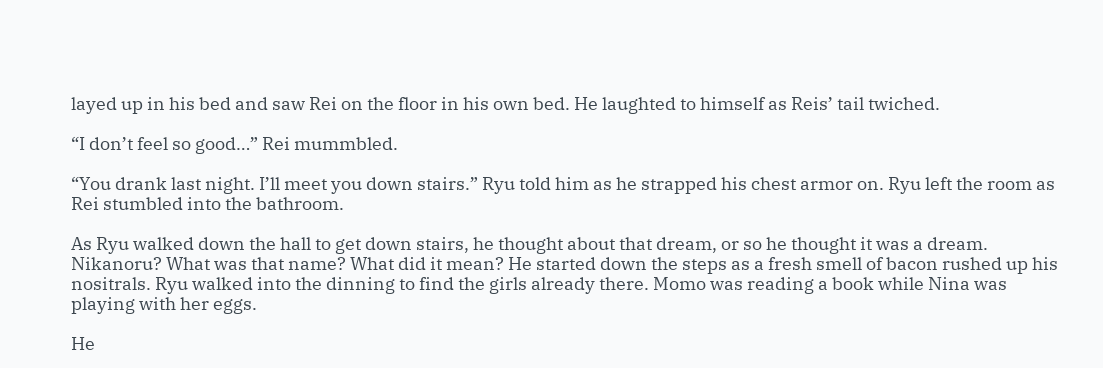layed up in his bed and saw Rei on the floor in his own bed. He laughted to himself as Reis’ tail twiched.

“I don’t feel so good…” Rei mummbled.

“You drank last night. I’ll meet you down stairs.” Ryu told him as he strapped his chest armor on. Ryu left the room as Rei stumbled into the bathroom.

As Ryu walked down the hall to get down stairs, he thought about that dream, or so he thought it was a dream. Nikanoru? What was that name? What did it mean? He started down the steps as a fresh smell of bacon rushed up his nositrals. Ryu walked into the dinning to find the girls already there. Momo was reading a book while Nina was playing with her eggs.

He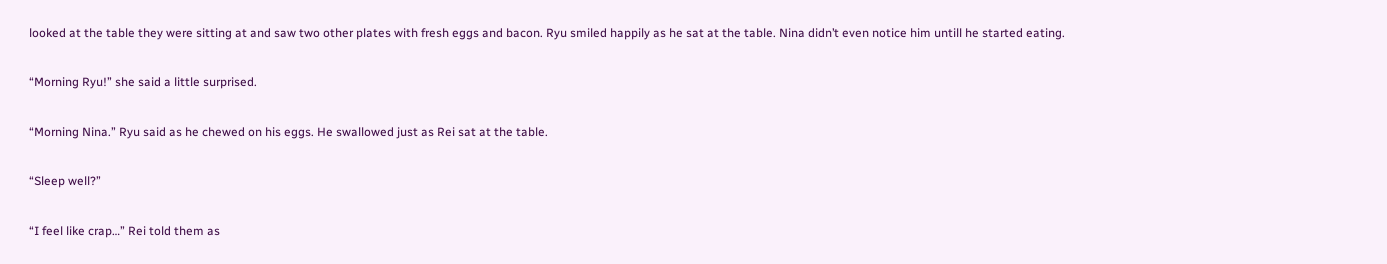looked at the table they were sitting at and saw two other plates with fresh eggs and bacon. Ryu smiled happily as he sat at the table. Nina didn’t even notice him untill he started eating.

“Morning Ryu!” she said a little surprised.

“Morning Nina.” Ryu said as he chewed on his eggs. He swallowed just as Rei sat at the table.

“Sleep well?”

“I feel like crap…” Rei told them as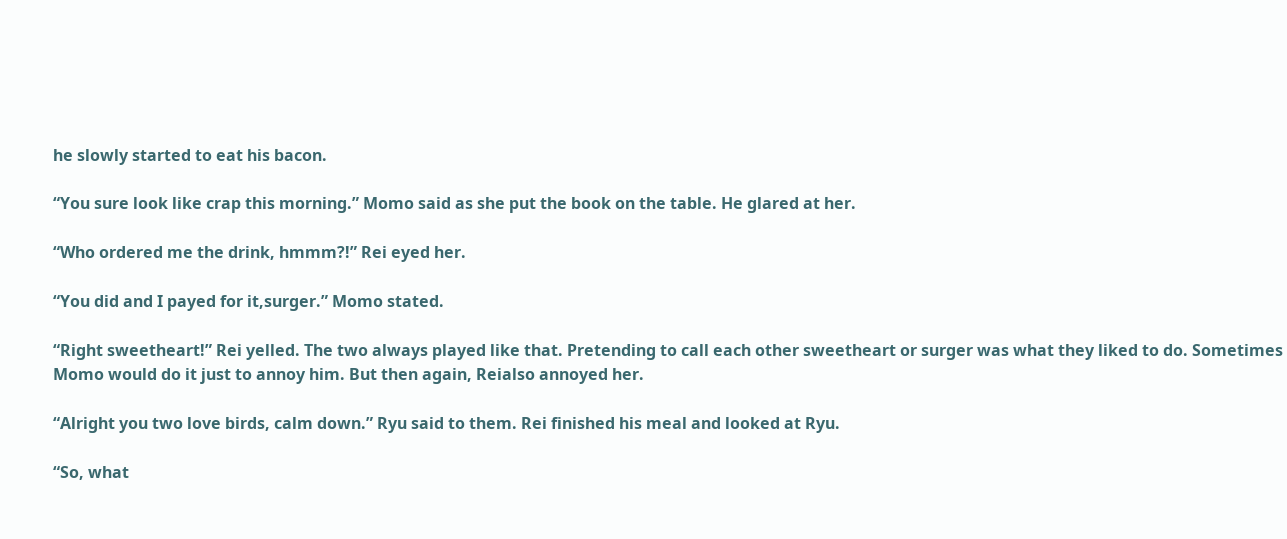he slowly started to eat his bacon.

“You sure look like crap this morning.” Momo said as she put the book on the table. He glared at her.

“Who ordered me the drink, hmmm?!” Rei eyed her.

“You did and I payed for it,surger.” Momo stated.

“Right sweetheart!” Rei yelled. The two always played like that. Pretending to call each other sweetheart or surger was what they liked to do. Sometimes Momo would do it just to annoy him. But then again, Reialso annoyed her.

“Alright you two love birds, calm down.” Ryu said to them. Rei finished his meal and looked at Ryu.

“So, what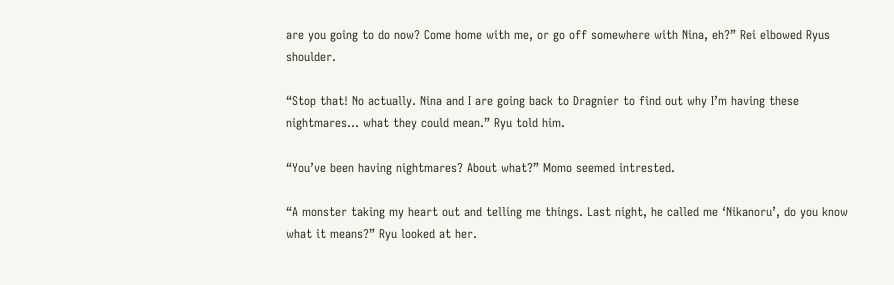are you going to do now? Come home with me, or go off somewhere with Nina, eh?” Rei elbowed Ryus shoulder.

“Stop that! No actually. Nina and I are going back to Dragnier to find out why I’m having these nightmares… what they could mean.” Ryu told him.

“You’ve been having nightmares? About what?” Momo seemed intrested.

“A monster taking my heart out and telling me things. Last night, he called me ‘Nikanoru’, do you know what it means?” Ryu looked at her.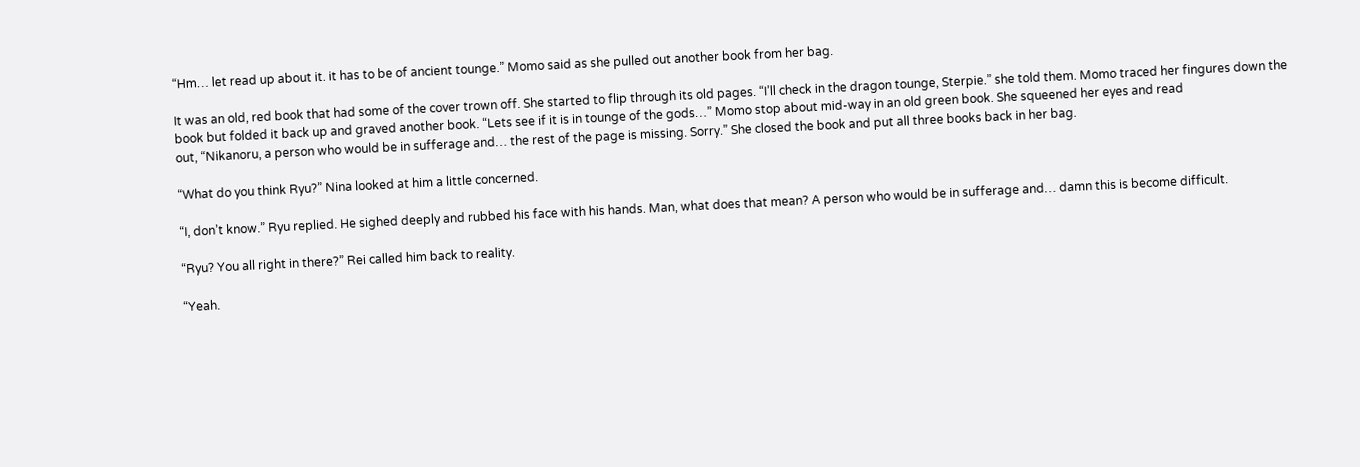“Hm… let read up about it. it has to be of ancient tounge.” Momo said as she pulled out another book from her bag.

It was an old, red book that had some of the cover trown off. She started to flip through its old pages. “I’ll check in the dragon tounge, Sterpie.” she told them. Momo traced her fingures down the book but folded it back up and graved another book. “Lets see if it is in tounge of the gods…” Momo stop about mid-way in an old green book. She squeened her eyes and read
out, “Nikanoru, a person who would be in sufferage and… the rest of the page is missing. Sorry.” She closed the book and put all three books back in her bag.

“What do you think Ryu?” Nina looked at him a little concerned.

“I, don’t know.” Ryu replied. He sighed deeply and rubbed his face with his hands. Man, what does that mean? A person who would be in sufferage and… damn this is become difficult.

“Ryu? You all right in there?” Rei called him back to reality.

“Yeah.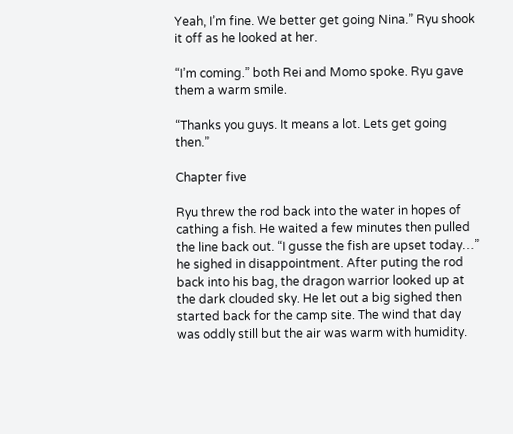Yeah, I’m fine. We better get going Nina.” Ryu shook it off as he looked at her.

“I’m coming.” both Rei and Momo spoke. Ryu gave them a warm smile.

“Thanks you guys. It means a lot. Lets get going then.”

Chapter five

Ryu threw the rod back into the water in hopes of cathing a fish. He waited a few minutes then pulled the line back out. “I gusse the fish are upset today…” he sighed in disappointment. After puting the rod back into his bag, the dragon warrior looked up at the dark clouded sky. He let out a big sighed then started back for the camp site. The wind that day was oddly still but the air was warm with humidity.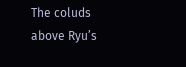The coluds above Ryu’s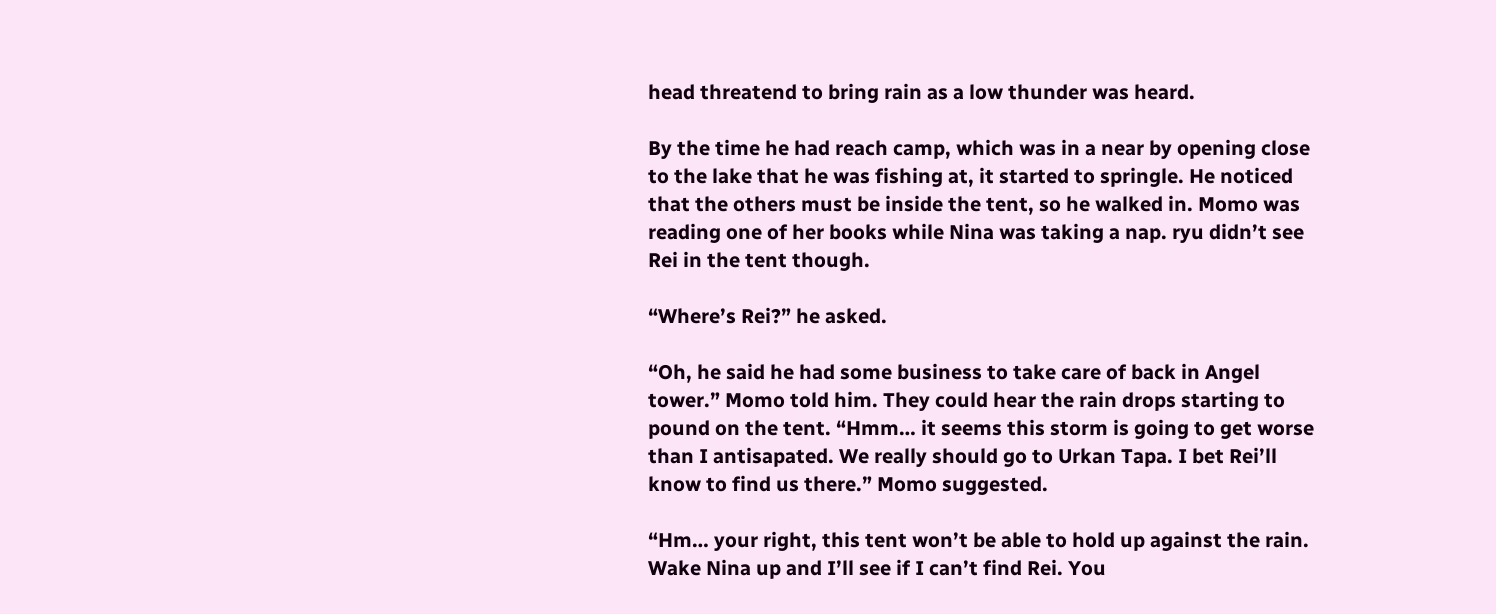head threatend to bring rain as a low thunder was heard.

By the time he had reach camp, which was in a near by opening close to the lake that he was fishing at, it started to springle. He noticed that the others must be inside the tent, so he walked in. Momo was reading one of her books while Nina was taking a nap. ryu didn’t see Rei in the tent though.

“Where’s Rei?” he asked.

“Oh, he said he had some business to take care of back in Angel tower.” Momo told him. They could hear the rain drops starting to pound on the tent. “Hmm… it seems this storm is going to get worse than I antisapated. We really should go to Urkan Tapa. I bet Rei’ll know to find us there.” Momo suggested.

“Hm… your right, this tent won’t be able to hold up against the rain. Wake Nina up and I’ll see if I can’t find Rei. You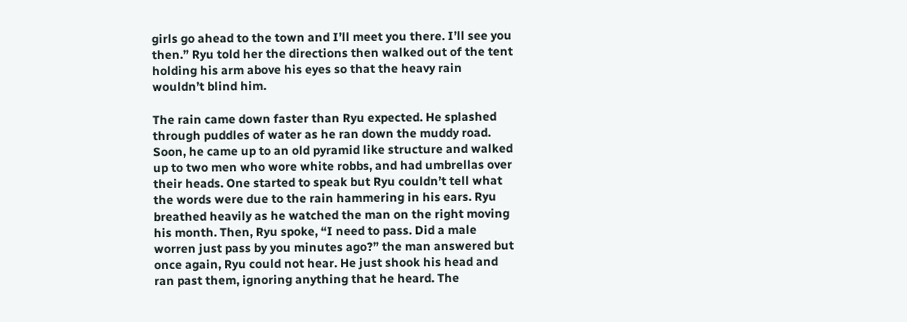girls go ahead to the town and I’ll meet you there. I’ll see you then.” Ryu told her the directions then walked out of the tent holding his arm above his eyes so that the heavy rain wouldn’t blind him.

The rain came down faster than Ryu expected. He splashed through puddles of water as he ran down the muddy road. Soon, he came up to an old pyramid like structure and walked up to two men who wore white robbs, and had umbrellas over their heads. One started to speak but Ryu couldn’t tell what the words were due to the rain hammering in his ears. Ryu breathed heavily as he watched the man on the right moving his month. Then, Ryu spoke, “I need to pass. Did a male worren just pass by you minutes ago?” the man answered but once again, Ryu could not hear. He just shook his head and ran past them, ignoring anything that he heard. The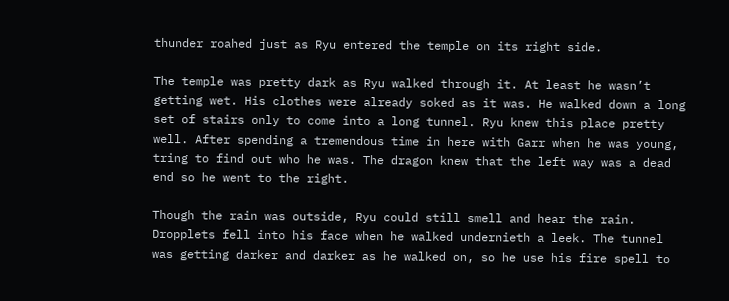thunder roahed just as Ryu entered the temple on its right side.

The temple was pretty dark as Ryu walked through it. At least he wasn’t getting wet. His clothes were already soked as it was. He walked down a long set of stairs only to come into a long tunnel. Ryu knew this place pretty well. After spending a tremendous time in here with Garr when he was young, tring to find out who he was. The dragon knew that the left way was a dead end so he went to the right.

Though the rain was outside, Ryu could still smell and hear the rain. Dropplets fell into his face when he walked undernieth a leek. The tunnel was getting darker and darker as he walked on, so he use his fire spell to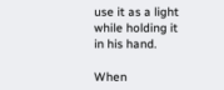use it as a light while holding it in his hand.

When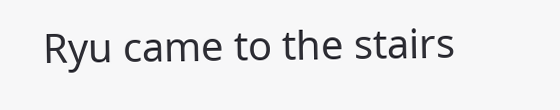Ryu came to the stairs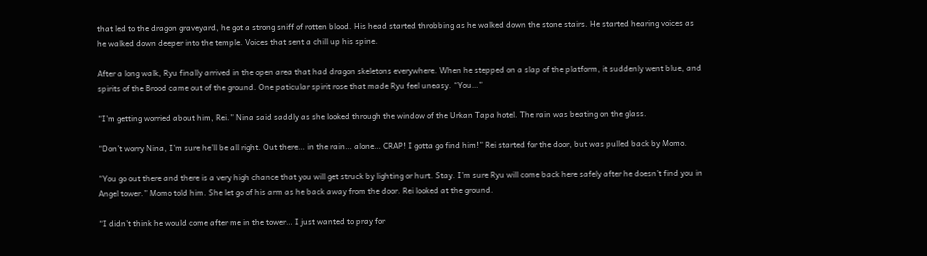that led to the dragon graveyard, he got a strong sniff of rotten blood. His head started throbbing as he walked down the stone stairs. He started hearing voices as he walked down deeper into the temple. Voices that sent a chill up his spine.

After a long walk, Ryu finally arrived in the open area that had dragon skeletons everywhere. When he stepped on a slap of the platform, it suddenly went blue, and spirits of the Brood came out of the ground. One paticular spirit rose that made Ryu feel uneasy. “You…”

“I’m getting worried about him, Rei.” Nina said saddly as she looked through the window of the Urkan Tapa hotel. The rain was beating on the glass.

“Don’t worry Nina, I’m sure he’ll be all right. Out there… in the rain… alone… CRAP! I gotta go find him!” Rei started for the door, but was pulled back by Momo.

“You go out there and there is a very high chance that you will get struck by lighting or hurt. Stay. I’m sure Ryu will come back here safely after he doesn’t find you in Angel tower.” Momo told him. She let go of his arm as he back away from the door. Rei looked at the ground.

“I didn’t think he would come after me in the tower… I just wanted to pray for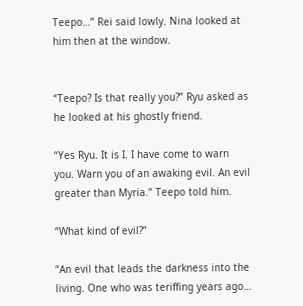Teepo…” Rei said lowly. Nina looked at him then at the window.


“Teepo? Is that really you?” Ryu asked as he looked at his ghostly friend.

“Yes Ryu. It is I. I have come to warn you. Warn you of an awaking evil. An evil greater than Myria.” Teepo told him.

“What kind of evil?”

“An evil that leads the darkness into the living. One who was teriffing years ago…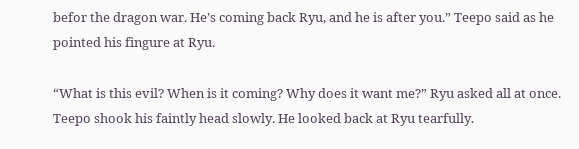befor the dragon war. He’s coming back Ryu, and he is after you.” Teepo said as he pointed his fingure at Ryu.

“What is this evil? When is it coming? Why does it want me?” Ryu asked all at once. Teepo shook his faintly head slowly. He looked back at Ryu tearfully.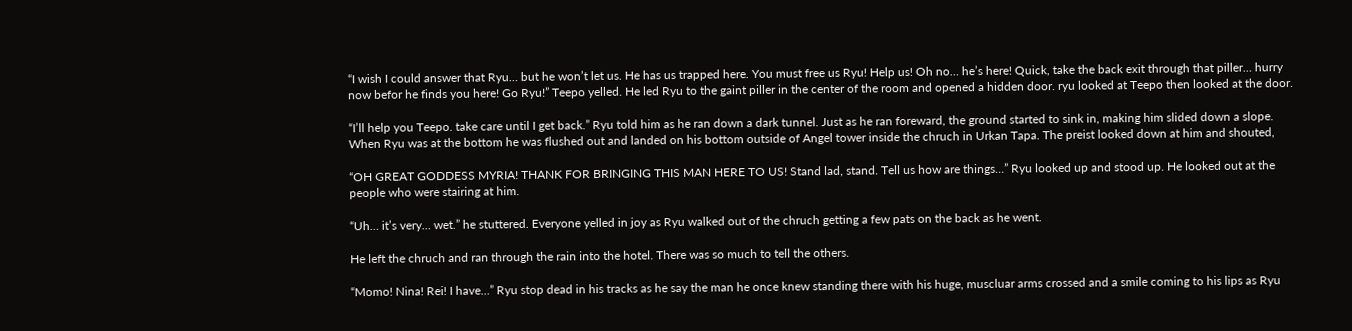“I wish I could answer that Ryu… but he won’t let us. He has us trapped here. You must free us Ryu! Help us! Oh no… he’s here! Quick, take the back exit through that piller… hurry now befor he finds you here! Go Ryu!” Teepo yelled. He led Ryu to the gaint piller in the center of the room and opened a hidden door. ryu looked at Teepo then looked at the door.

“I’ll help you Teepo. take care until I get back.” Ryu told him as he ran down a dark tunnel. Just as he ran foreward, the ground started to sink in, making him slided down a slope. When Ryu was at the bottom he was flushed out and landed on his bottom outside of Angel tower inside the chruch in Urkan Tapa. The preist looked down at him and shouted,

“OH GREAT GODDESS MYRIA! THANK FOR BRINGING THIS MAN HERE TO US! Stand lad, stand. Tell us how are things…” Ryu looked up and stood up. He looked out at the people who were stairing at him.

“Uh… it’s very… wet.” he stuttered. Everyone yelled in joy as Ryu walked out of the chruch getting a few pats on the back as he went.

He left the chruch and ran through the rain into the hotel. There was so much to tell the others.

“Momo! Nina! Rei! I have…” Ryu stop dead in his tracks as he say the man he once knew standing there with his huge, muscluar arms crossed and a smile coming to his lips as Ryu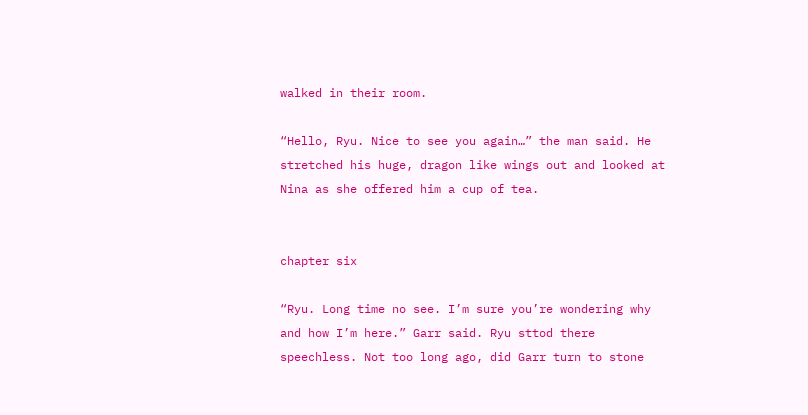walked in their room.

“Hello, Ryu. Nice to see you again…” the man said. He stretched his huge, dragon like wings out and looked at Nina as she offered him a cup of tea.


chapter six

“Ryu. Long time no see. I’m sure you’re wondering why and how I’m here.” Garr said. Ryu sttod there speechless. Not too long ago, did Garr turn to stone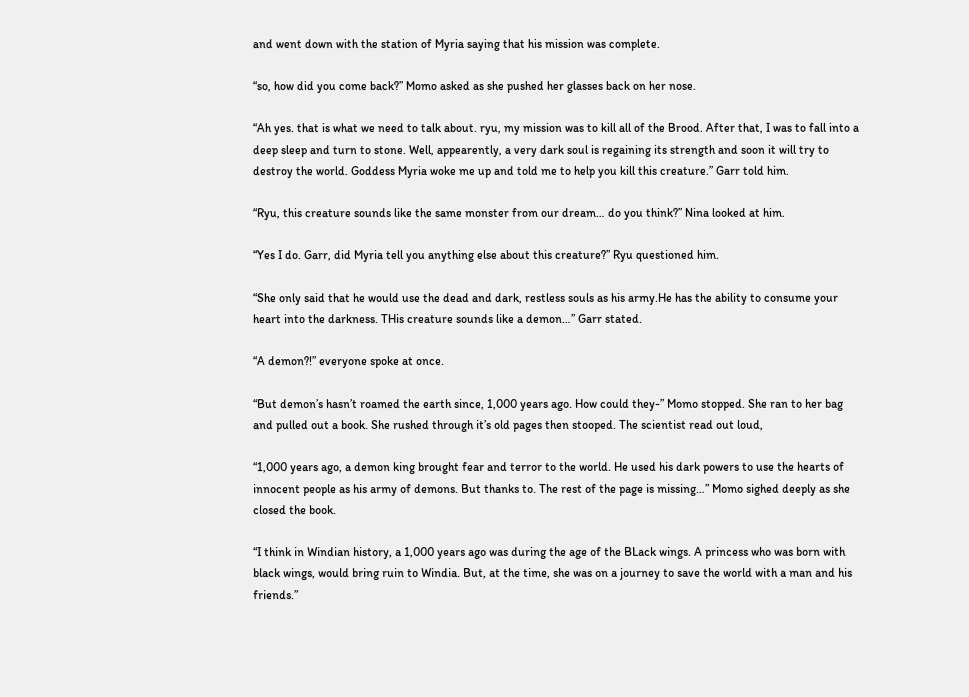and went down with the station of Myria saying that his mission was complete.

“so, how did you come back?” Momo asked as she pushed her glasses back on her nose.

“Ah yes. that is what we need to talk about. ryu, my mission was to kill all of the Brood. After that, I was to fall into a deep sleep and turn to stone. Well, appearently, a very dark soul is regaining its strength and soon it will try to destroy the world. Goddess Myria woke me up and told me to help you kill this creature.” Garr told him.

“Ryu, this creature sounds like the same monster from our dream… do you think?” Nina looked at him.

“Yes I do. Garr, did Myria tell you anything else about this creature?” Ryu questioned him.

“She only said that he would use the dead and dark, restless souls as his army.He has the ability to consume your heart into the darkness. THis creature sounds like a demon…” Garr stated.

“A demon?!” everyone spoke at once.

“But demon’s hasn’t roamed the earth since, 1,000 years ago. How could they-” Momo stopped. She ran to her bag and pulled out a book. She rushed through it’s old pages then stooped. The scientist read out loud,

“1,000 years ago, a demon king brought fear and terror to the world. He used his dark powers to use the hearts of innocent people as his army of demons. But thanks to. The rest of the page is missing…” Momo sighed deeply as she closed the book.

“I think in Windian history, a 1,000 years ago was during the age of the BLack wings. A princess who was born with black wings, would bring ruin to Windia. But, at the time, she was on a journey to save the world with a man and his friends.”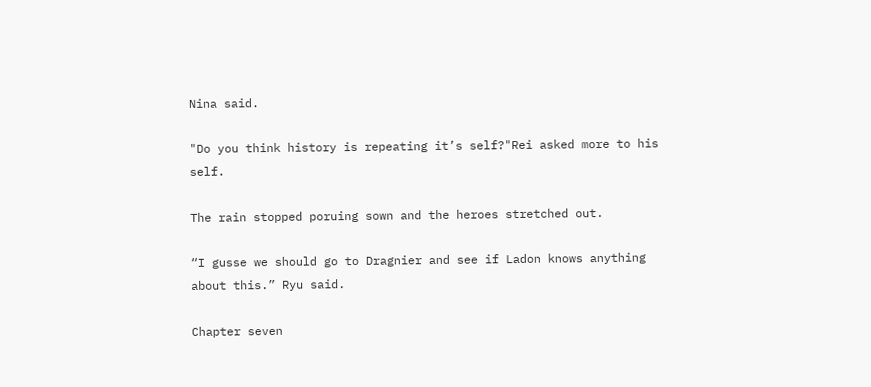Nina said.

"Do you think history is repeating it’s self?"Rei asked more to his self.

The rain stopped poruing sown and the heroes stretched out.

“I gusse we should go to Dragnier and see if Ladon knows anything about this.” Ryu said.

Chapter seven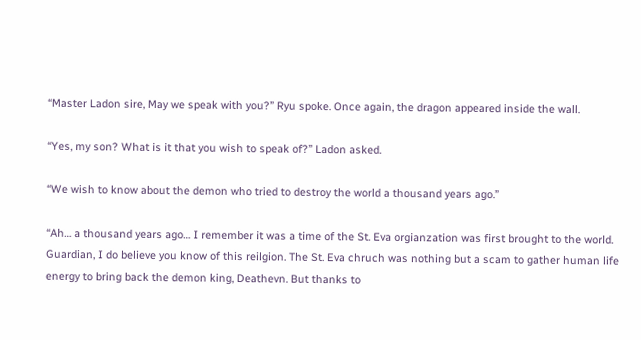“Master Ladon sire, May we speak with you?” Ryu spoke. Once again, the dragon appeared inside the wall.

“Yes, my son? What is it that you wish to speak of?” Ladon asked.

“We wish to know about the demon who tried to destroy the world a thousand years ago.”

“Ah… a thousand years ago… I remember it was a time of the St. Eva orgianzation was first brought to the world. Guardian, I do believe you know of this reilgion. The St. Eva chruch was nothing but a scam to gather human life energy to bring back the demon king, Deathevn. But thanks to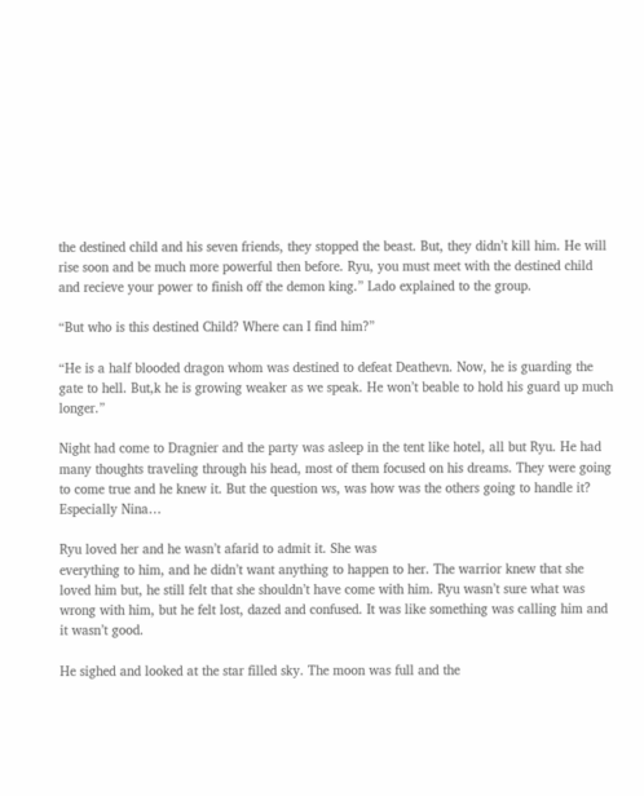the destined child and his seven friends, they stopped the beast. But, they didn’t kill him. He will rise soon and be much more powerful then before. Ryu, you must meet with the destined child and recieve your power to finish off the demon king.” Lado explained to the group.

“But who is this destined Child? Where can I find him?”

“He is a half blooded dragon whom was destined to defeat Deathevn. Now, he is guarding the gate to hell. But,k he is growing weaker as we speak. He won’t beable to hold his guard up much longer.”

Night had come to Dragnier and the party was asleep in the tent like hotel, all but Ryu. He had many thoughts traveling through his head, most of them focused on his dreams. They were going to come true and he knew it. But the question ws, was how was the others going to handle it? Especially Nina…

Ryu loved her and he wasn’t afarid to admit it. She was
everything to him, and he didn’t want anything to happen to her. The warrior knew that she loved him but, he still felt that she shouldn’t have come with him. Ryu wasn’t sure what was wrong with him, but he felt lost, dazed and confused. It was like something was calling him and it wasn’t good.

He sighed and looked at the star filled sky. The moon was full and the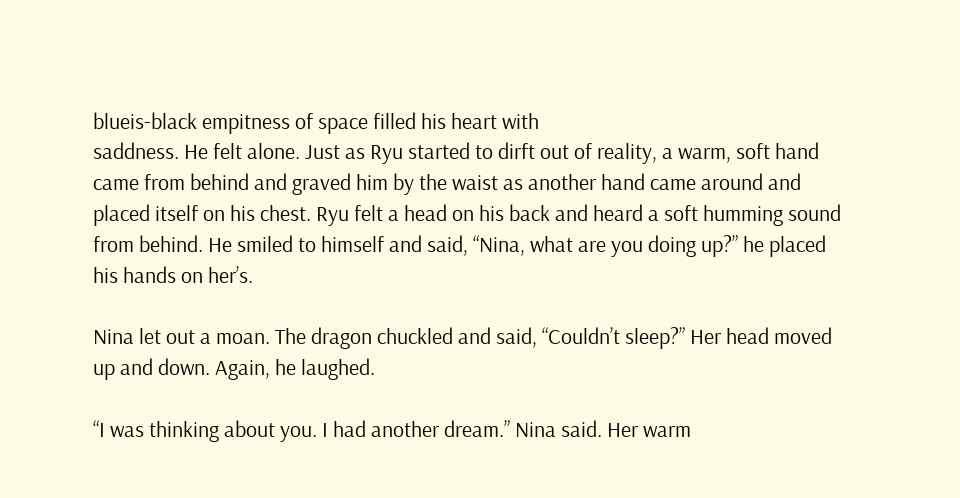blueis-black empitness of space filled his heart with
saddness. He felt alone. Just as Ryu started to dirft out of reality, a warm, soft hand came from behind and graved him by the waist as another hand came around and placed itself on his chest. Ryu felt a head on his back and heard a soft humming sound from behind. He smiled to himself and said, “Nina, what are you doing up?” he placed his hands on her’s.

Nina let out a moan. The dragon chuckled and said, “Couldn’t sleep?” Her head moved up and down. Again, he laughed.

“I was thinking about you. I had another dream.” Nina said. Her warm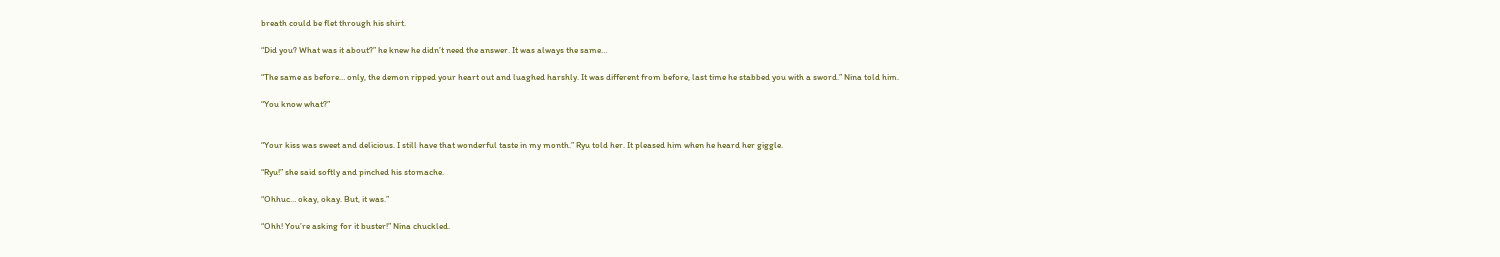breath could be flet through his shirt.

“Did you? What was it about?” he knew he didn’t need the answer. It was always the same…

“The same as before… only, the demon ripped your heart out and luaghed harshly. It was different from before, last time he stabbed you with a sword.” Nina told him.

“You know what?”


“Your kiss was sweet and delicious. I still have that wonderful taste in my month.” Ryu told her. It pleased him when he heard her giggle.

“Ryu!” she said softly and pinched his stomache.

“Ohhuc… okay, okay. But, it was.”

“Ohh! You’re asking for it buster!” Nina chuckled.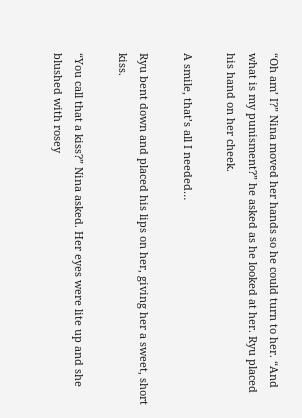“Oh am’ I?” Nina moved her hands so he could turn to her. “And what is my punisment?” he asked as he looked at her. Ryu placed his hand on her cheek.

A smile, that’s all I needed…

Ryu bent down and placed his lips on her, giving her a sweet, short kiss.

“You call that a kiss?” Nina asked. Her eyes were lite up and she blushed with rosey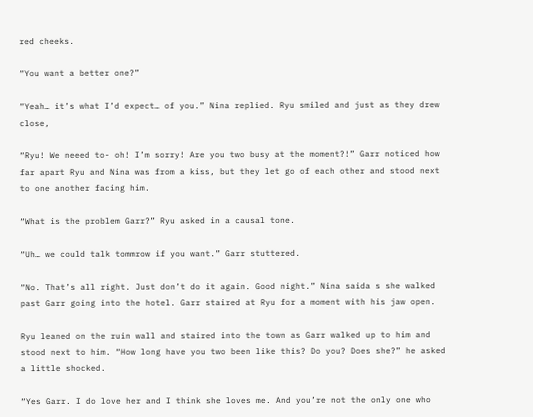red cheeks.

“You want a better one?”

“Yeah… it’s what I’d expect… of you.” Nina replied. Ryu smiled and just as they drew close,

“Ryu! We neeed to- oh! I’m sorry! Are you two busy at the moment?!” Garr noticed how far apart Ryu and Nina was from a kiss, but they let go of each other and stood next to one another facing him.

“What is the problem Garr?” Ryu asked in a causal tone.

“Uh… we could talk tommrow if you want.” Garr stuttered.

“No. That’s all right. Just don’t do it again. Good night.” Nina saida s she walked past Garr going into the hotel. Garr staired at Ryu for a moment with his jaw open.

Ryu leaned on the ruin wall and staired into the town as Garr walked up to him and stood next to him. “How long have you two been like this? Do you? Does she?” he asked a little shocked.

“Yes Garr. I do love her and I think she loves me. And you’re not the only one who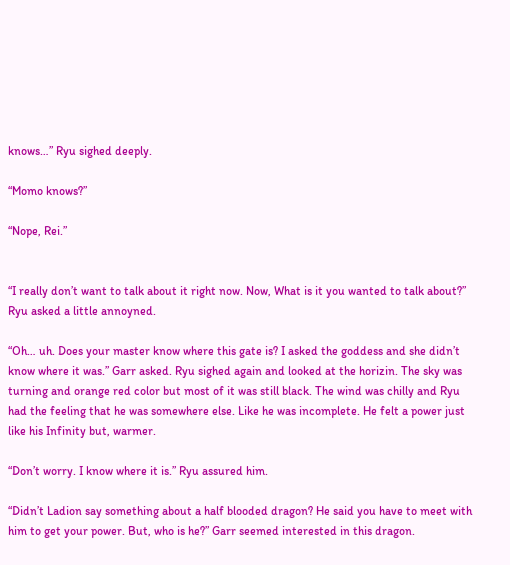knows…” Ryu sighed deeply.

“Momo knows?”

“Nope, Rei.”


“I really don’t want to talk about it right now. Now, What is it you wanted to talk about?” Ryu asked a little annoyned.

“Oh… uh. Does your master know where this gate is? I asked the goddess and she didn’t know where it was.” Garr asked. Ryu sighed again and looked at the horizin. The sky was turning and orange red color but most of it was still black. The wind was chilly and Ryu had the feeling that he was somewhere else. Like he was incomplete. He felt a power just like his Infinity but, warmer.

“Don’t worry. I know where it is.” Ryu assured him.

“Didn’t Ladion say something about a half blooded dragon? He said you have to meet with him to get your power. But, who is he?” Garr seemed interested in this dragon.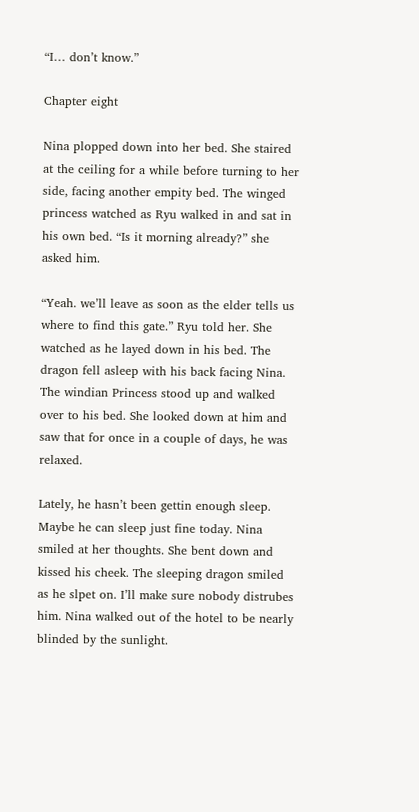“I… don’t know.”

Chapter eight

Nina plopped down into her bed. She staired at the ceiling for a while before turning to her side, facing another empity bed. The winged princess watched as Ryu walked in and sat in his own bed. “Is it morning already?” she asked him.

“Yeah. we’ll leave as soon as the elder tells us where to find this gate.” Ryu told her. She watched as he layed down in his bed. The dragon fell asleep with his back facing Nina. The windian Princess stood up and walked over to his bed. She looked down at him and saw that for once in a couple of days, he was relaxed.

Lately, he hasn’t been gettin enough sleep. Maybe he can sleep just fine today. Nina smiled at her thoughts. She bent down and kissed his cheek. The sleeping dragon smiled as he slpet on. I’ll make sure nobody distrubes him. Nina walked out of the hotel to be nearly blinded by the sunlight.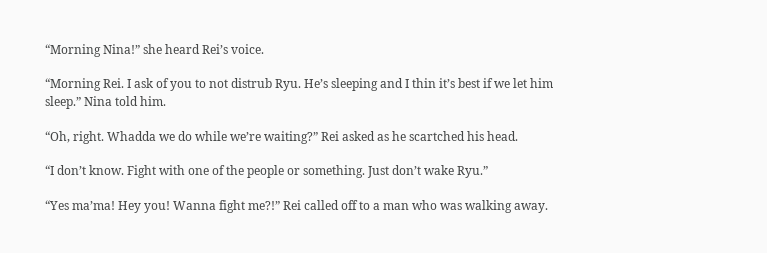“Morning Nina!” she heard Rei’s voice.

“Morning Rei. I ask of you to not distrub Ryu. He’s sleeping and I thin it’s best if we let him sleep.” Nina told him.

“Oh, right. Whadda we do while we’re waiting?” Rei asked as he scartched his head.

“I don’t know. Fight with one of the people or something. Just don’t wake Ryu.”

“Yes ma’ma! Hey you! Wanna fight me?!” Rei called off to a man who was walking away.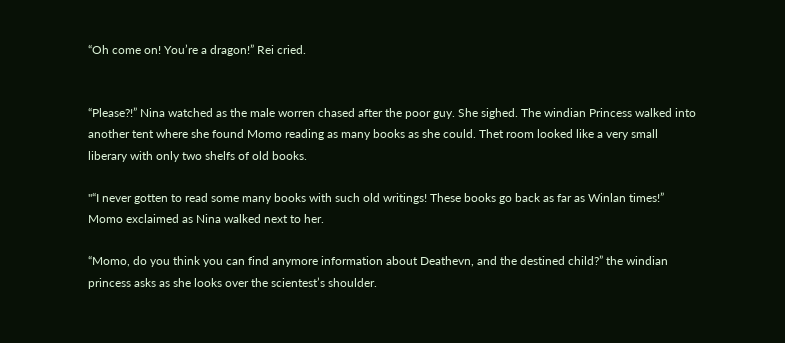“Oh come on! You’re a dragon!” Rei cried.


“Please?!” Nina watched as the male worren chased after the poor guy. She sighed. The windian Princess walked into another tent where she found Momo reading as many books as she could. Thet room looked like a very small liberary with only two shelfs of old books.

"“I never gotten to read some many books with such old writings! These books go back as far as Winlan times!” Momo exclaimed as Nina walked next to her.

“Momo, do you think you can find anymore information about Deathevn, and the destined child?” the windian princess asks as she looks over the scientest’s shoulder.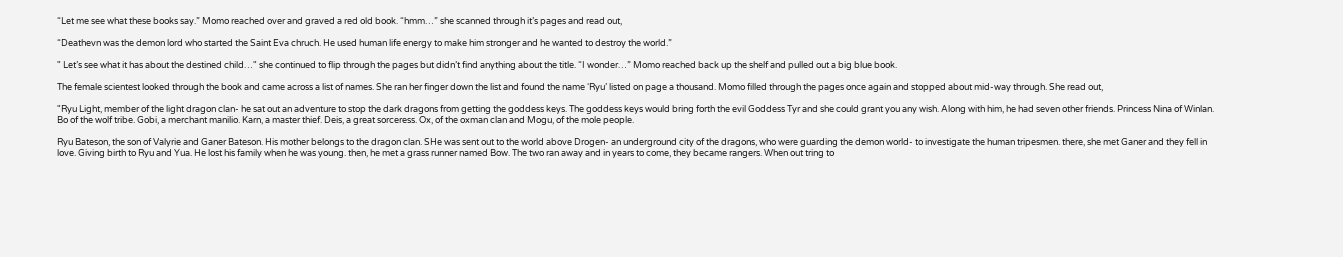“Let me see what these books say.” Momo reached over and graved a red old book. “hmm…” she scanned through it’s pages and read out,

“Deathevn was the demon lord who started the Saint Eva chruch. He used human life energy to make him stronger and he wanted to destroy the world.”

" Let’s see what it has about the destined child…" she continued to flip through the pages but didn’t find anything about the title. “I wonder…” Momo reached back up the shelf and pulled out a big blue book.

The female scientest looked through the book and came across a list of names. She ran her finger down the list and found the name ‘Ryu’ listed on page a thousand. Momo filled through the pages once again and stopped about mid-way through. She read out,

"Ryu Light, member of the light dragon clan- he sat out an adventure to stop the dark dragons from getting the goddess keys. The goddess keys would bring forth the evil Goddess Tyr and she could grant you any wish. Along with him, he had seven other friends. Princess Nina of Winlan. Bo of the wolf tribe. Gobi, a merchant manilio. Karn, a master thief. Deis, a great sorceress. Ox, of the oxman clan and Mogu, of the mole people.

Ryu Bateson, the son of Valyrie and Ganer Bateson. His mother belongs to the dragon clan. SHe was sent out to the world above Drogen- an underground city of the dragons, who were guarding the demon world- to investigate the human tripesmen. there, she met Ganer and they fell in love. Giving birth to Ryu and Yua. He lost his family when he was young. then, he met a grass runner named Bow. The two ran away and in years to come, they became rangers. When out tring to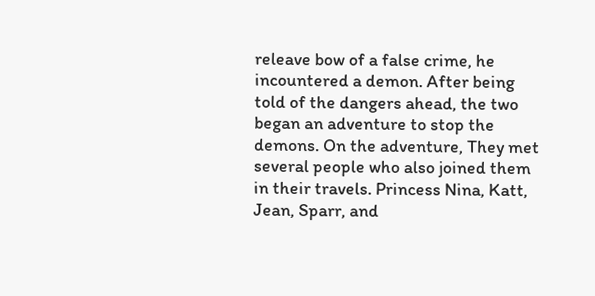releave bow of a false crime, he incountered a demon. After being told of the dangers ahead, the two began an adventure to stop the demons. On the adventure, They met several people who also joined them in their travels. Princess Nina, Katt, Jean, Sparr, and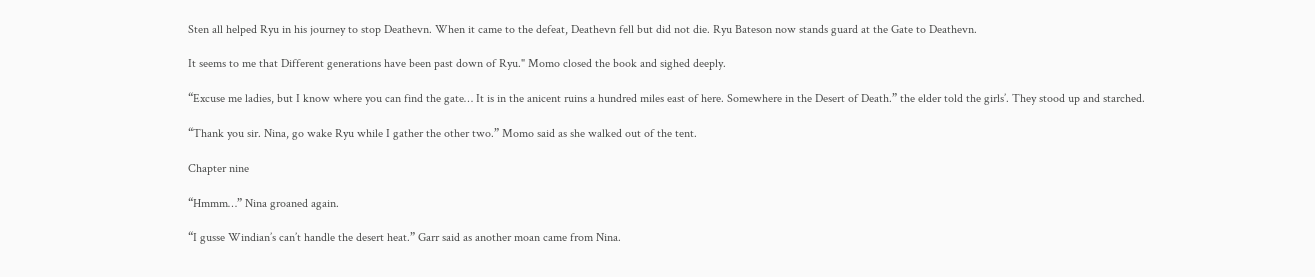Sten all helped Ryu in his journey to stop Deathevn. When it came to the defeat, Deathevn fell but did not die. Ryu Bateson now stands guard at the Gate to Deathevn.

It seems to me that Different generations have been past down of Ryu." Momo closed the book and sighed deeply.

“Excuse me ladies, but I know where you can find the gate… It is in the anicent ruins a hundred miles east of here. Somewhere in the Desert of Death.” the elder told the girls’. They stood up and starched.

“Thank you sir. Nina, go wake Ryu while I gather the other two.” Momo said as she walked out of the tent.

Chapter nine

“Hmmm…” Nina groaned again.

“I gusse Windian’s can’t handle the desert heat.” Garr said as another moan came from Nina.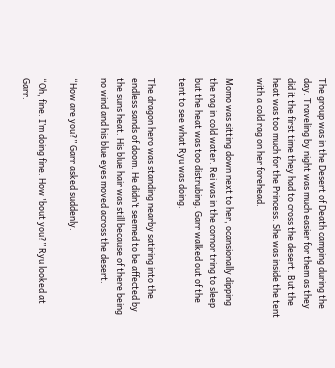The group was in the Desert of Death camping during the day. Traveling by night was much easier for them as they did it the first time they had to cross the desert. But the heat was too much for the Princess. She was inside the tent with a cold rag on her forehead.

Momo was sitting down next to her, ocansionally dipping the rag in cold water. Rei was in the cornor tring to sleep but the heat was too distrubing. Garr walked out of the tent to see what Ryu was doing.

The dragon hero was standing nearby satiring into the endless sands of doom. He didn’t seemed to be affected by the suns heat. His blue hair was still because of there being no wind and his blue eyes moved across the desert.

“How are you?” Garr asked suddenly.

“Oh, fine. I’m doing fine. How 'bout you?” Ryu looked at Garr.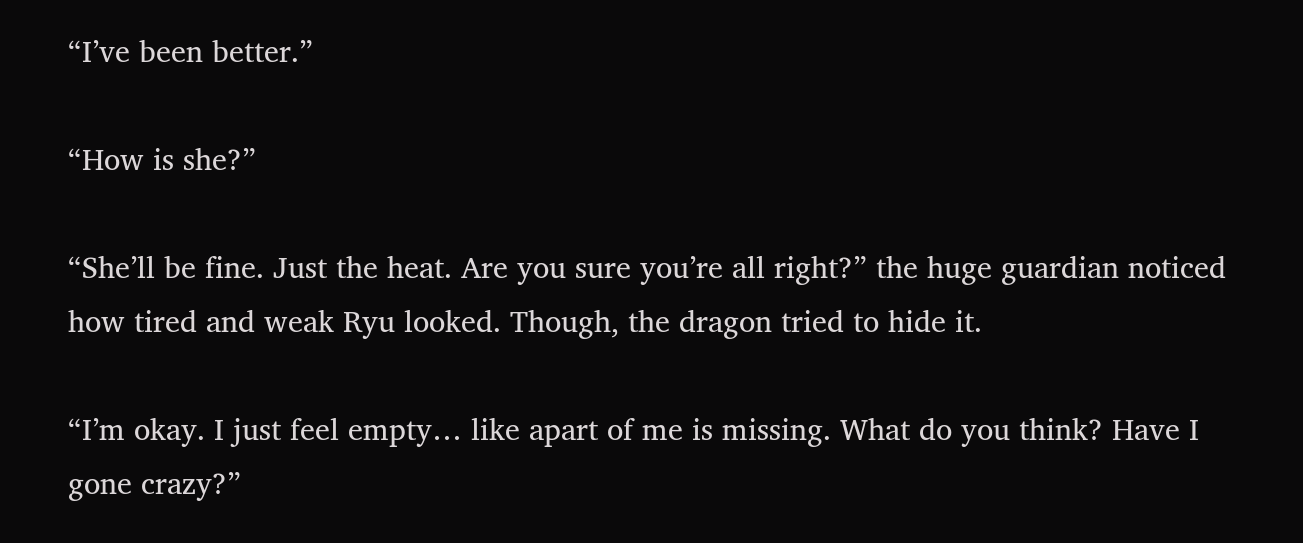“I’ve been better.”

“How is she?”

“She’ll be fine. Just the heat. Are you sure you’re all right?” the huge guardian noticed how tired and weak Ryu looked. Though, the dragon tried to hide it.

“I’m okay. I just feel empty… like apart of me is missing. What do you think? Have I gone crazy?”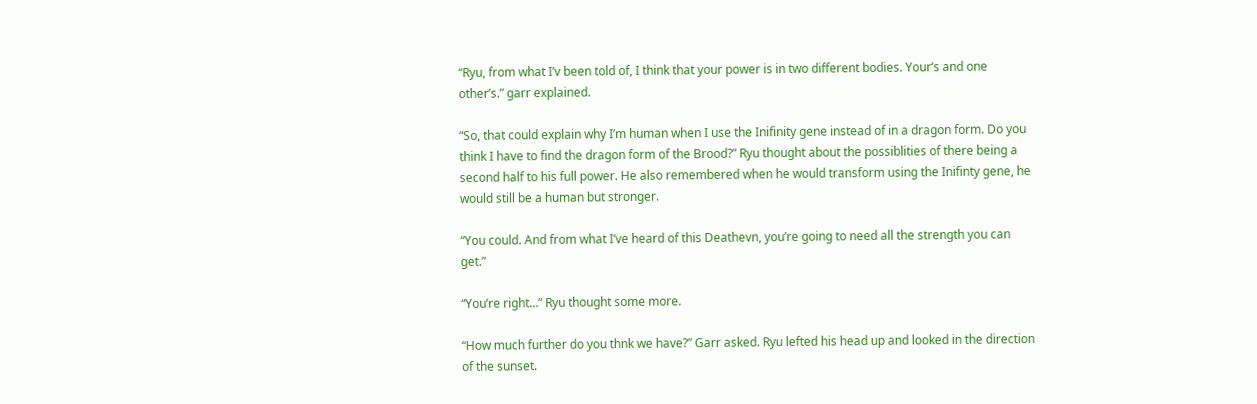“Ryu, from what I’v been told of, I think that your power is in two different bodies. Your’s and one other’s.” garr explained.

“So, that could explain why I’m human when I use the Inifinity gene instead of in a dragon form. Do you think I have to find the dragon form of the Brood?” Ryu thought about the possiblities of there being a second half to his full power. He also remembered when he would transform using the Inifinty gene, he would still be a human but stronger.

“You could. And from what I’ve heard of this Deathevn, you’re going to need all the strength you can get.”

“You’re right…” Ryu thought some more.

“How much further do you thnk we have?” Garr asked. Ryu lefted his head up and looked in the direction of the sunset.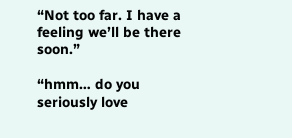“Not too far. I have a feeling we’ll be there soon.”

“hmm… do you seriously love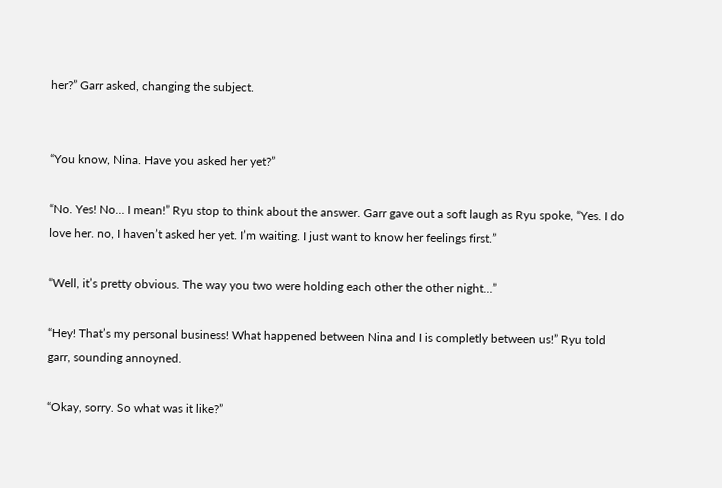her?” Garr asked, changing the subject.


“You know, Nina. Have you asked her yet?”

“No. Yes! No… I mean!” Ryu stop to think about the answer. Garr gave out a soft laugh as Ryu spoke, “Yes. I do love her. no, I haven’t asked her yet. I’m waiting. I just want to know her feelings first.”

“Well, it’s pretty obvious. The way you two were holding each other the other night…”

“Hey! That’s my personal business! What happened between Nina and I is completly between us!” Ryu told garr, sounding annoyned.

“Okay, sorry. So what was it like?”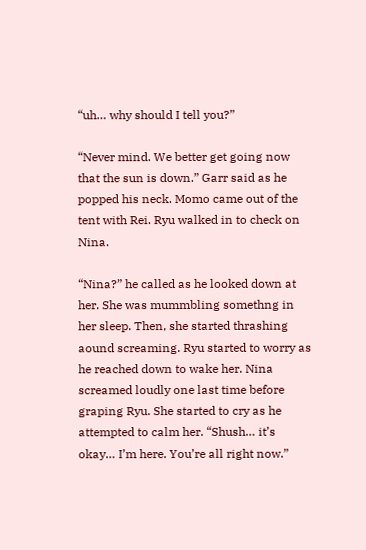“uh… why should I tell you?”

“Never mind. We better get going now that the sun is down.” Garr said as he popped his neck. Momo came out of the tent with Rei. Ryu walked in to check on Nina.

“Nina?” he called as he looked down at her. She was mummbling somethng in her sleep. Then, she started thrashing aound screaming. Ryu started to worry as he reached down to wake her. Nina screamed loudly one last time before graping Ryu. She started to cry as he attempted to calm her. “Shush… it’s okay… I’m here. You’re all right now.”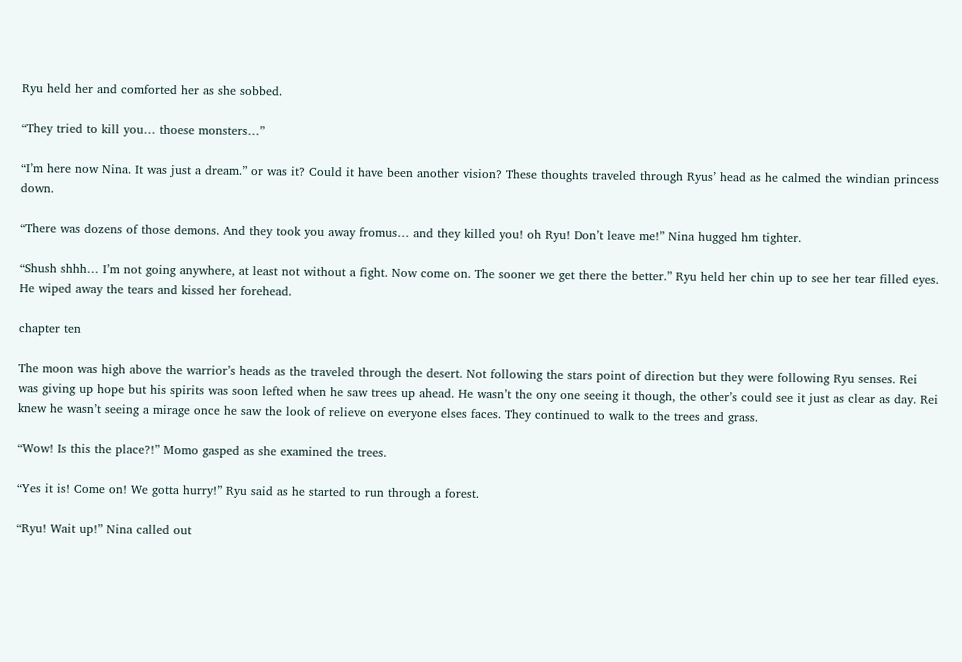Ryu held her and comforted her as she sobbed.

“They tried to kill you… thoese monsters…”

“I’m here now Nina. It was just a dream.” or was it? Could it have been another vision? These thoughts traveled through Ryus’ head as he calmed the windian princess down.

“There was dozens of those demons. And they took you away fromus… and they killed you! oh Ryu! Don’t leave me!” Nina hugged hm tighter.

“Shush shhh… I’m not going anywhere, at least not without a fight. Now come on. The sooner we get there the better.” Ryu held her chin up to see her tear filled eyes. He wiped away the tears and kissed her forehead.

chapter ten

The moon was high above the warrior’s heads as the traveled through the desert. Not following the stars point of direction but they were following Ryu senses. Rei was giving up hope but his spirits was soon lefted when he saw trees up ahead. He wasn’t the ony one seeing it though, the other’s could see it just as clear as day. Rei knew he wasn’t seeing a mirage once he saw the look of relieve on everyone elses faces. They continued to walk to the trees and grass.

“Wow! Is this the place?!” Momo gasped as she examined the trees.

“Yes it is! Come on! We gotta hurry!” Ryu said as he started to run through a forest.

“Ryu! Wait up!” Nina called out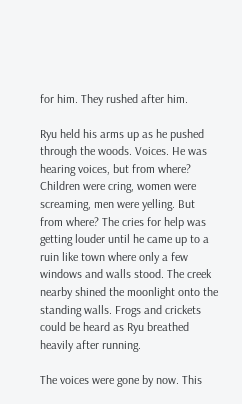for him. They rushed after him.

Ryu held his arms up as he pushed through the woods. Voices. He was hearing voices, but from where? Children were cring, women were screaming, men were yelling. But from where? The cries for help was getting louder until he came up to a ruin like town where only a few windows and walls stood. The creek nearby shined the moonlight onto the standing walls. Frogs and crickets could be heard as Ryu breathed heavily after running.

The voices were gone by now. This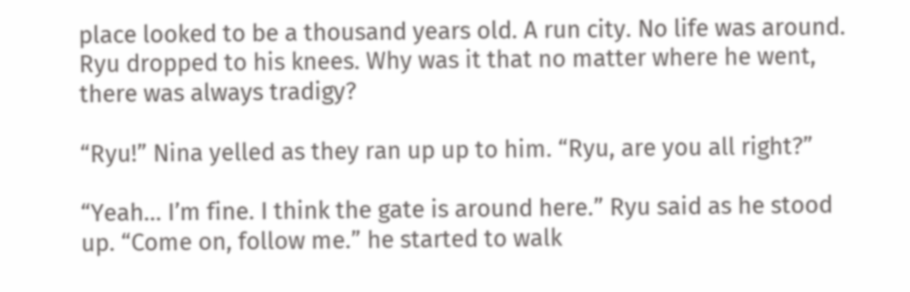place looked to be a thousand years old. A run city. No life was around. Ryu dropped to his knees. Why was it that no matter where he went, there was always tradigy?

“Ryu!” Nina yelled as they ran up up to him. “Ryu, are you all right?”

“Yeah… I’m fine. I think the gate is around here.” Ryu said as he stood up. “Come on, follow me.” he started to walk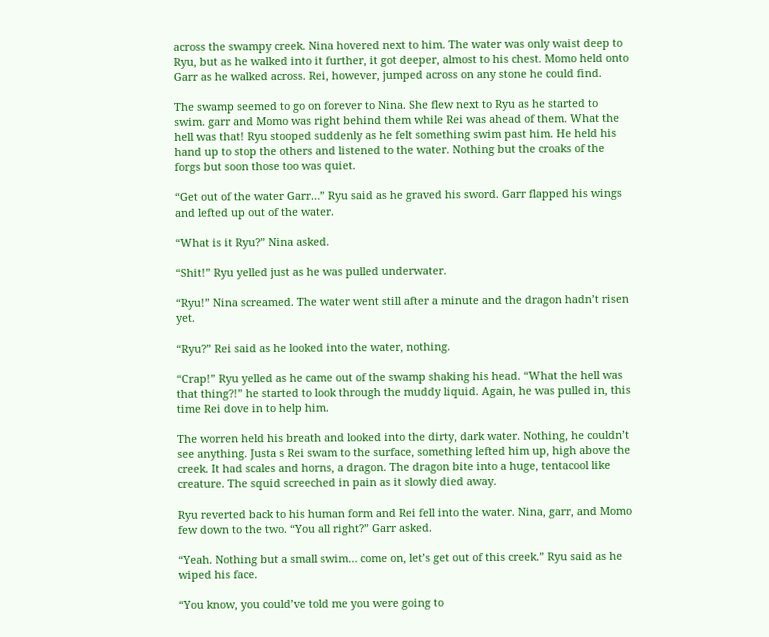across the swampy creek. Nina hovered next to him. The water was only waist deep to Ryu, but as he walked into it further, it got deeper, almost to his chest. Momo held onto Garr as he walked across. Rei, however, jumped across on any stone he could find.

The swamp seemed to go on forever to Nina. She flew next to Ryu as he started to swim. garr and Momo was right behind them while Rei was ahead of them. What the hell was that! Ryu stooped suddenly as he felt something swim past him. He held his hand up to stop the others and listened to the water. Nothing but the croaks of the forgs but soon those too was quiet.

“Get out of the water Garr…” Ryu said as he graved his sword. Garr flapped his wings and lefted up out of the water.

“What is it Ryu?” Nina asked.

“Shit!” Ryu yelled just as he was pulled underwater.

“Ryu!” Nina screamed. The water went still after a minute and the dragon hadn’t risen yet.

“Ryu?” Rei said as he looked into the water, nothing.

“Crap!” Ryu yelled as he came out of the swamp shaking his head. “What the hell was that thing?!” he started to look through the muddy liquid. Again, he was pulled in, this time Rei dove in to help him.

The worren held his breath and looked into the dirty, dark water. Nothing, he couldn’t see anything. Justa s Rei swam to the surface, something lefted him up, high above the creek. It had scales and horns, a dragon. The dragon bite into a huge, tentacool like creature. The squid screeched in pain as it slowly died away.

Ryu reverted back to his human form and Rei fell into the water. Nina, garr, and Momo few down to the two. “You all right?” Garr asked.

“Yeah. Nothing but a small swim… come on, let’s get out of this creek.” Ryu said as he wiped his face.

“You know, you could’ve told me you were going to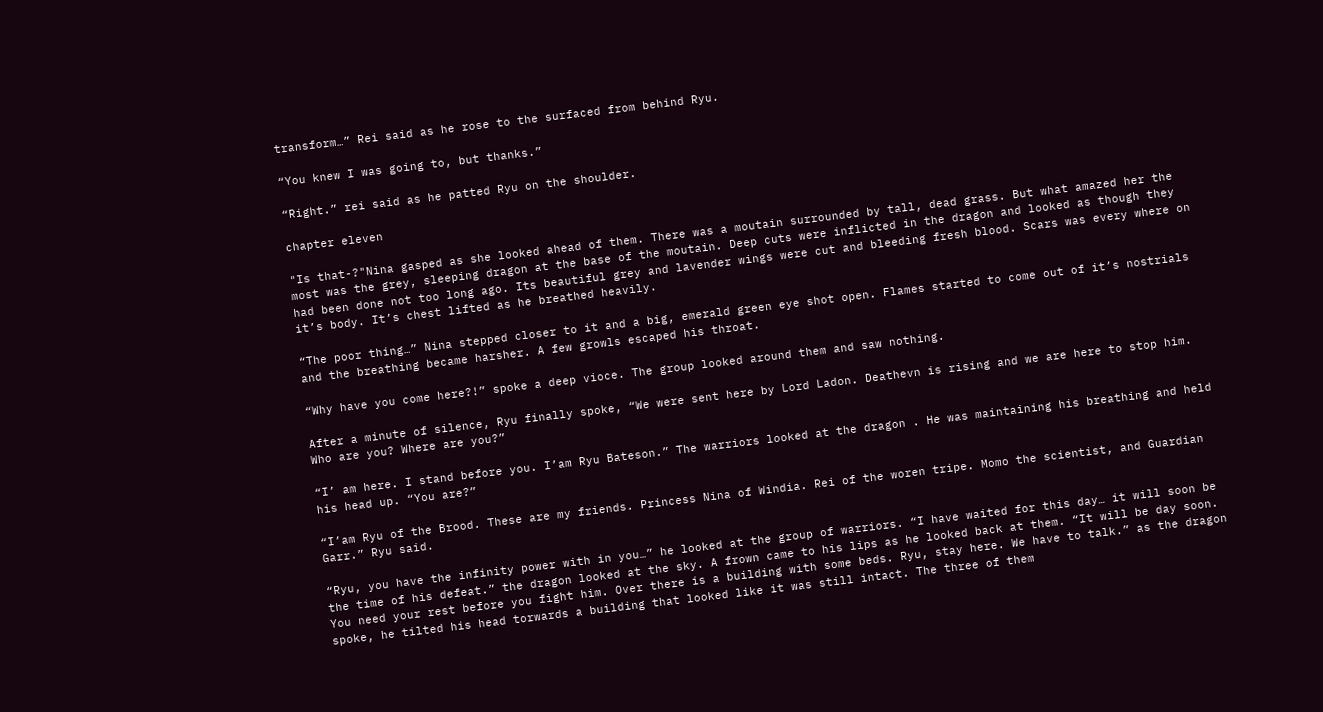transform…” Rei said as he rose to the surfaced from behind Ryu.

“You knew I was going to, but thanks.”

“Right.” rei said as he patted Ryu on the shoulder.

chapter eleven

"Is that-?"Nina gasped as she looked ahead of them. There was a moutain surrounded by tall, dead grass. But what amazed her the most was the grey, sleeping dragon at the base of the moutain. Deep cuts were inflicted in the dragon and looked as though they had been done not too long ago. Its beautiful grey and lavender wings were cut and bleeding fresh blood. Scars was every where on it’s body. It’s chest lifted as he breathed heavily.

“The poor thing…” Nina stepped closer to it and a big, emerald green eye shot open. Flames started to come out of it’s nostrials and the breathing became harsher. A few growls escaped his throat.

“Why have you come here?!” spoke a deep vioce. The group looked around them and saw nothing.

After a minute of silence, Ryu finally spoke, “We were sent here by Lord Ladon. Deathevn is rising and we are here to stop him. Who are you? Where are you?”

“I’ am here. I stand before you. I’am Ryu Bateson.” The warriors looked at the dragon . He was maintaining his breathing and held his head up. “You are?”

“I’am Ryu of the Brood. These are my friends. Princess Nina of Windia. Rei of the woren tripe. Momo the scientist, and Guardian Garr.” Ryu said.

“Ryu, you have the infinity power with in you…” he looked at the group of warriors. “I have waited for this day… it will soon be the time of his defeat.” the dragon looked at the sky. A frown came to his lips as he looked back at them. “It will be day soon. You need your rest before you fight him. Over there is a building with some beds. Ryu, stay here. We have to talk.” as the dragon spoke, he tilted his head torwards a building that looked like it was still intact. The three of them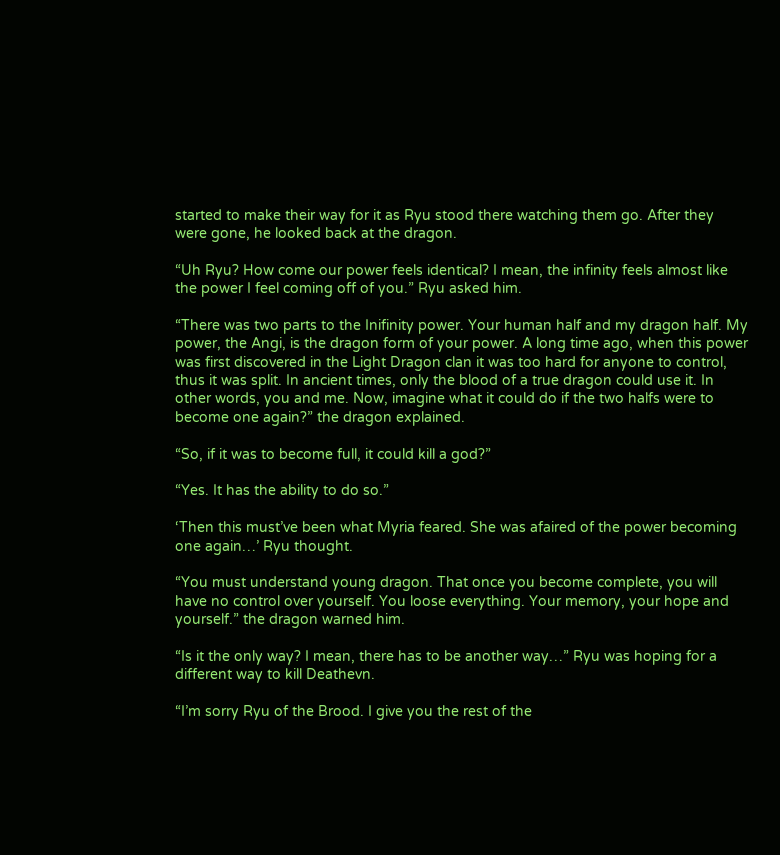started to make their way for it as Ryu stood there watching them go. After they were gone, he looked back at the dragon.

“Uh Ryu? How come our power feels identical? I mean, the infinity feels almost like the power I feel coming off of you.” Ryu asked him.

“There was two parts to the Inifinity power. Your human half and my dragon half. My power, the Angi, is the dragon form of your power. A long time ago, when this power was first discovered in the Light Dragon clan it was too hard for anyone to control, thus it was split. In ancient times, only the blood of a true dragon could use it. In other words, you and me. Now, imagine what it could do if the two halfs were to become one again?” the dragon explained.

“So, if it was to become full, it could kill a god?”

“Yes. It has the ability to do so.”

‘Then this must’ve been what Myria feared. She was afaired of the power becoming one again…’ Ryu thought.

“You must understand young dragon. That once you become complete, you will have no control over yourself. You loose everything. Your memory, your hope and yourself.” the dragon warned him.

“Is it the only way? I mean, there has to be another way…” Ryu was hoping for a different way to kill Deathevn.

“I’m sorry Ryu of the Brood. I give you the rest of the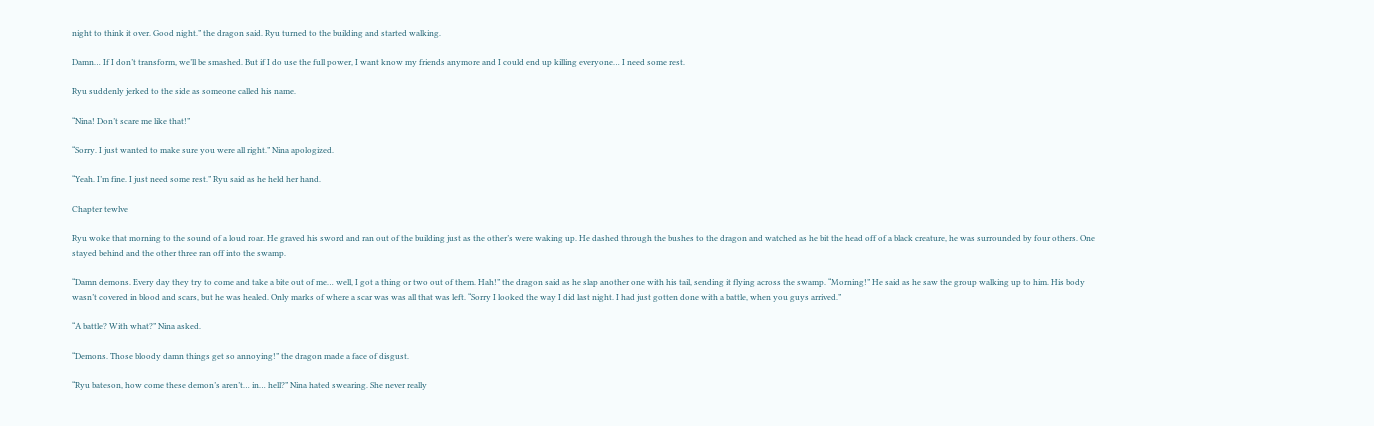night to think it over. Good night.” the dragon said. Ryu turned to the building and started walking.

Damn… If I don’t transform, we’ll be smashed. But if I do use the full power, I want know my friends anymore and I could end up killing everyone… I need some rest.

Ryu suddenly jerked to the side as someone called his name.

“Nina! Don’t scare me like that!”

“Sorry. I just wanted to make sure you were all right.” Nina apologized.

“Yeah. I’m fine. I just need some rest.” Ryu said as he held her hand.

Chapter tewlve

Ryu woke that morning to the sound of a loud roar. He graved his sword and ran out of the building just as the other’s were waking up. He dashed through the bushes to the dragon and watched as he bit the head off of a black creature, he was surrounded by four others. One stayed behind and the other three ran off into the swamp.

“Damn demons. Every day they try to come and take a bite out of me… well, I got a thing or two out of them. Hah!” the dragon said as he slap another one with his tail, sending it flying across the swamp. “Morning!” He said as he saw the group walking up to him. His body wasn’t covered in blood and scars, but he was healed. Only marks of where a scar was was all that was left. “Sorry I looked the way I did last night. I had just gotten done with a battle, when you guys arrived.”

“A battle? With what?” Nina asked.

“Demons. Those bloody damn things get so annoying!” the dragon made a face of disgust.

“Ryu bateson, how come these demon’s aren’t… in… hell?” Nina hated swearing. She never really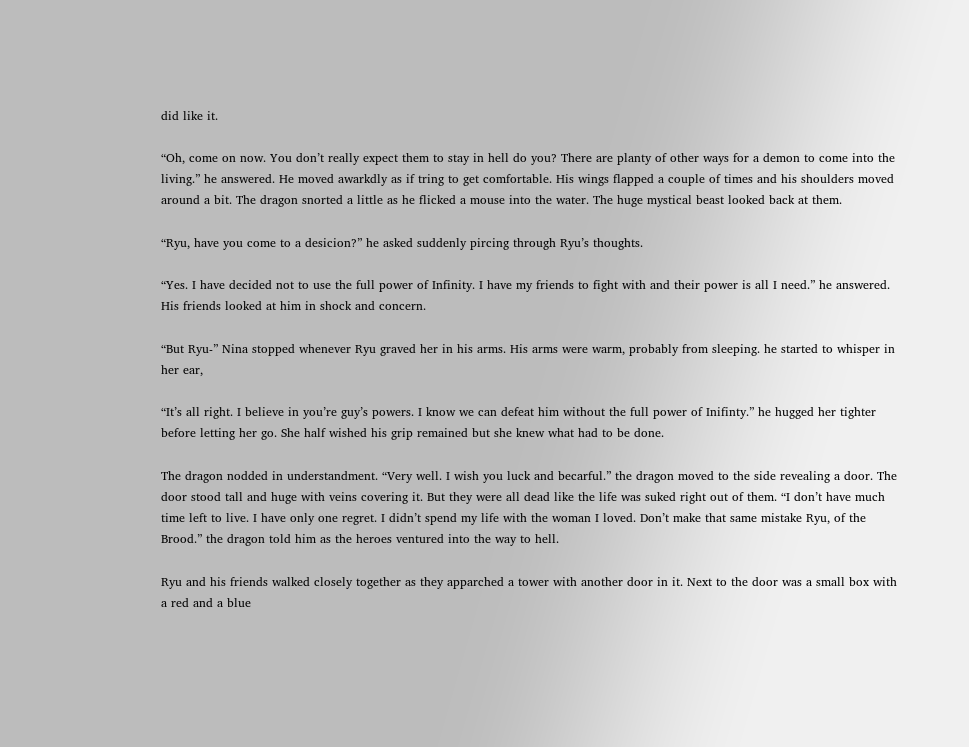did like it.

“Oh, come on now. You don’t really expect them to stay in hell do you? There are planty of other ways for a demon to come into the living.” he answered. He moved awarkdly as if tring to get comfortable. His wings flapped a couple of times and his shoulders moved around a bit. The dragon snorted a little as he flicked a mouse into the water. The huge mystical beast looked back at them.

“Ryu, have you come to a desicion?” he asked suddenly pircing through Ryu’s thoughts.

“Yes. I have decided not to use the full power of Infinity. I have my friends to fight with and their power is all I need.” he answered. His friends looked at him in shock and concern.

“But Ryu-” Nina stopped whenever Ryu graved her in his arms. His arms were warm, probably from sleeping. he started to whisper in her ear,

“It’s all right. I believe in you’re guy’s powers. I know we can defeat him without the full power of Inifinty.” he hugged her tighter before letting her go. She half wished his grip remained but she knew what had to be done.

The dragon nodded in understandment. “Very well. I wish you luck and becarful.” the dragon moved to the side revealing a door. The door stood tall and huge with veins covering it. But they were all dead like the life was suked right out of them. “I don’t have much time left to live. I have only one regret. I didn’t spend my life with the woman I loved. Don’t make that same mistake Ryu, of the Brood.” the dragon told him as the heroes ventured into the way to hell.

Ryu and his friends walked closely together as they apparched a tower with another door in it. Next to the door was a small box with a red and a blue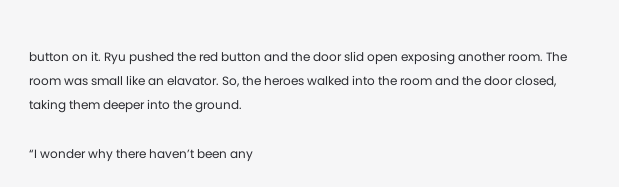button on it. Ryu pushed the red button and the door slid open exposing another room. The room was small like an elavator. So, the heroes walked into the room and the door closed, taking them deeper into the ground.

“I wonder why there haven’t been any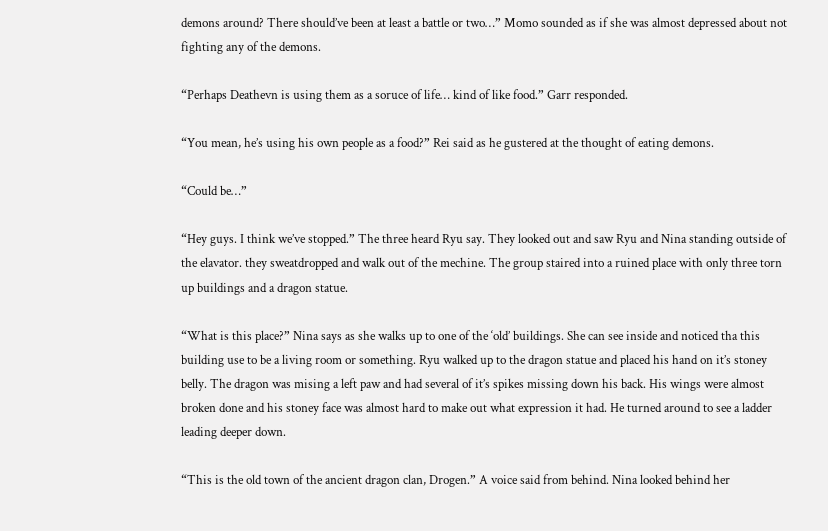demons around? There should’ve been at least a battle or two…” Momo sounded as if she was almost depressed about not fighting any of the demons.

“Perhaps Deathevn is using them as a soruce of life… kind of like food.” Garr responded.

“You mean, he’s using his own people as a food?” Rei said as he gustered at the thought of eating demons.

“Could be…”

“Hey guys. I think we’ve stopped.” The three heard Ryu say. They looked out and saw Ryu and Nina standing outside of the elavator. they sweatdropped and walk out of the mechine. The group staired into a ruined place with only three torn up buildings and a dragon statue.

“What is this place?” Nina says as she walks up to one of the ‘old’ buildings. She can see inside and noticed tha this building use to be a living room or something. Ryu walked up to the dragon statue and placed his hand on it’s stoney belly. The dragon was mising a left paw and had several of it’s spikes missing down his back. His wings were almost broken done and his stoney face was almost hard to make out what expression it had. He turned around to see a ladder leading deeper down.

“This is the old town of the ancient dragon clan, Drogen.” A voice said from behind. Nina looked behind her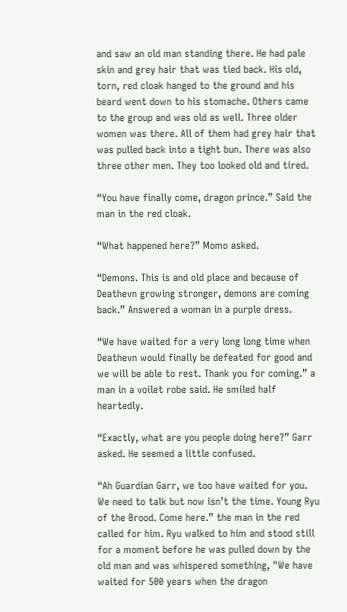and saw an old man standing there. He had pale skin and grey hair that was tied back. His old, torn, red cloak hanged to the ground and his beard went down to his stomache. Others came to the group and was old as well. Three older women was there. All of them had grey hair that was pulled back into a tight bun. There was also three other men. They too looked old and tired.

“You have finally come, dragon prince.” Said the man in the red cloak.

“What happened here?” Momo asked.

“Demons. This is and old place and because of Deathevn growing stronger, demons are coming back.” Answered a woman in a purple dress.

“We have waited for a very long long time when Deathevn would finally be defeated for good and we will be able to rest. Thank you for coming.” a man in a voilet robe said. He smiled half heartedly.

“Exactly, what are you people doing here?” Garr asked. He seemed a little confused.

“Ah Guardian Garr, we too have waited for you. We need to talk but now isn’t the time. Young Ryu of the Brood. Come here.” the man in the red called for him. Ryu walked to him and stood still for a moment before he was pulled down by the old man and was whispered something, "We have waited for 500 years when the dragon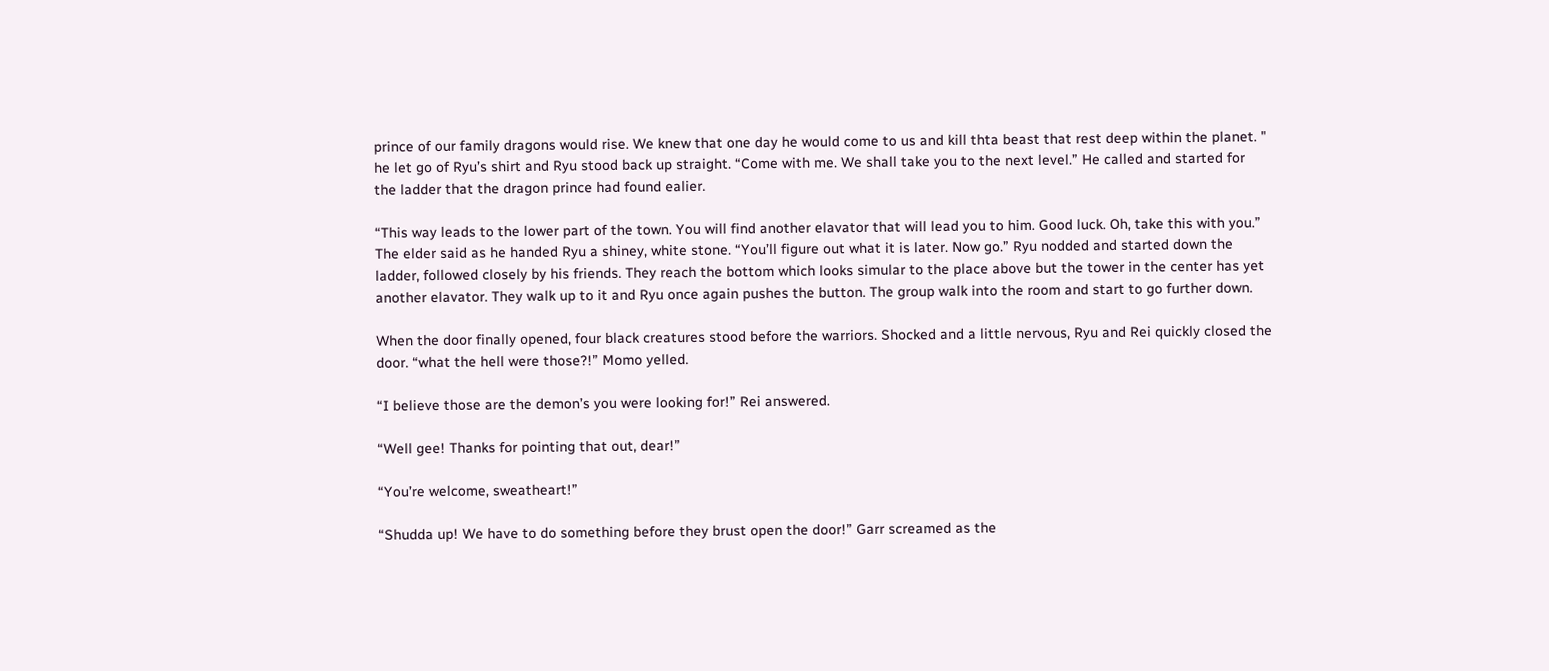prince of our family dragons would rise. We knew that one day he would come to us and kill thta beast that rest deep within the planet. " he let go of Ryu’s shirt and Ryu stood back up straight. “Come with me. We shall take you to the next level.” He called and started for the ladder that the dragon prince had found ealier.

“This way leads to the lower part of the town. You will find another elavator that will lead you to him. Good luck. Oh, take this with you.” The elder said as he handed Ryu a shiney, white stone. “You’ll figure out what it is later. Now go.” Ryu nodded and started down the ladder, followed closely by his friends. They reach the bottom which looks simular to the place above but the tower in the center has yet another elavator. They walk up to it and Ryu once again pushes the button. The group walk into the room and start to go further down.

When the door finally opened, four black creatures stood before the warriors. Shocked and a little nervous, Ryu and Rei quickly closed the door. “what the hell were those?!” Momo yelled.

“I believe those are the demon’s you were looking for!” Rei answered.

“Well gee! Thanks for pointing that out, dear!”

“You’re welcome, sweatheart!”

“Shudda up! We have to do something before they brust open the door!” Garr screamed as the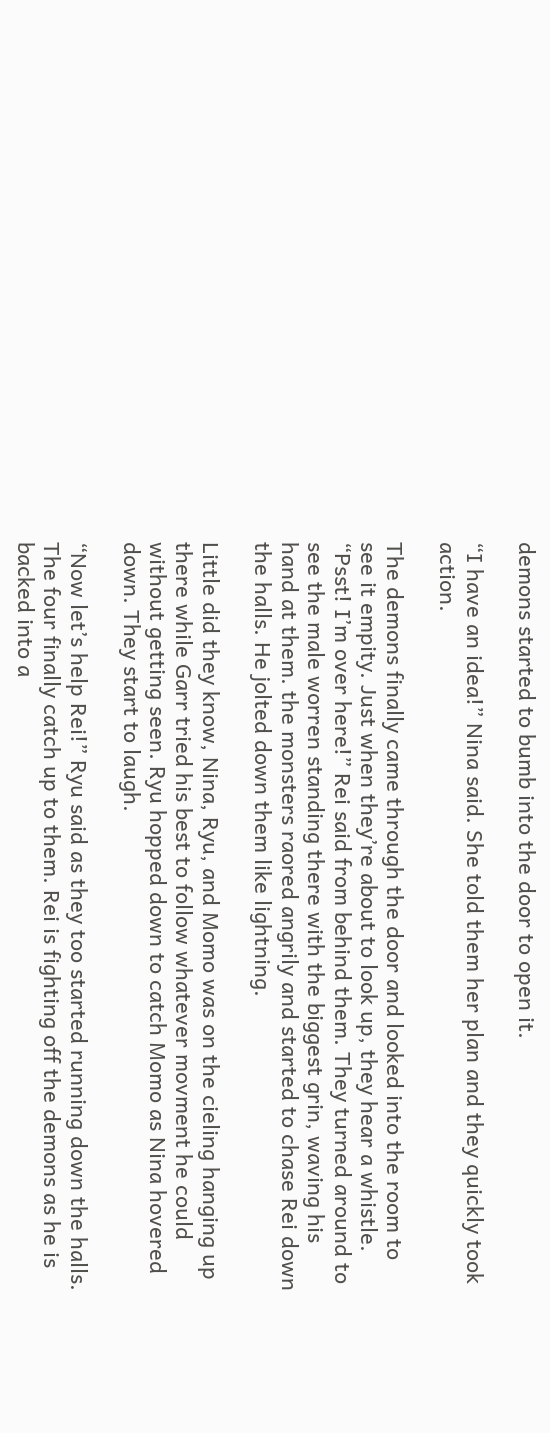demons started to bumb into the door to open it.

“I have an idea!” Nina said. She told them her plan and they quickly took action.

The demons finally came through the door and looked into the room to see it empity. Just when they’re about to look up, they hear a whistle. “Psst! I’m over here!” Rei said from behind them. They turned around to see the male worren standing there with the biggest grin, waving his hand at them. the monsters raored angrily and started to chase Rei down the halls. He jolted down them like lightning.

Little did they know, Nina, Ryu, and Momo was on the cieling hanging up there while Garr tried his best to follow whatever movment he could without getting seen. Ryu hopped down to catch Momo as Nina hovered down. They start to laugh.

“Now let’s help Rei!” Ryu said as they too started running down the halls. The four finally catch up to them. Rei is fighting off the demons as he is backed into a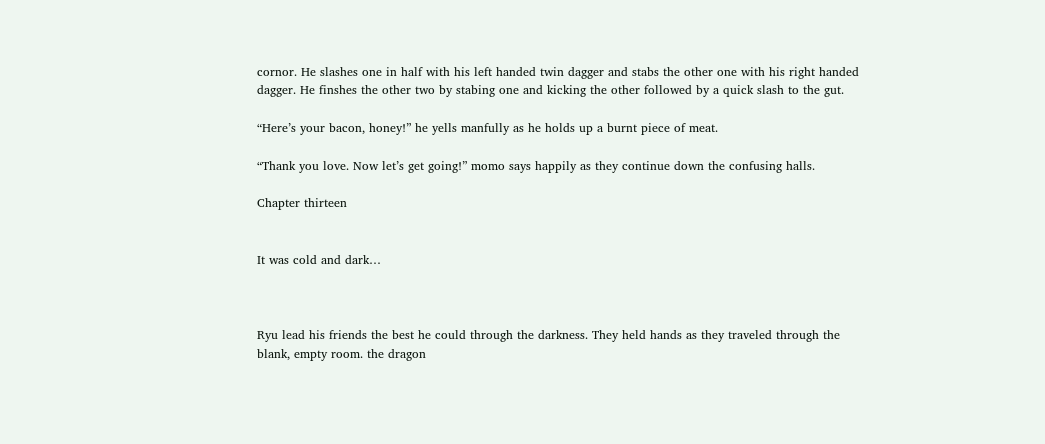cornor. He slashes one in half with his left handed twin dagger and stabs the other one with his right handed dagger. He finshes the other two by stabing one and kicking the other followed by a quick slash to the gut.

“Here’s your bacon, honey!” he yells manfully as he holds up a burnt piece of meat.

“Thank you love. Now let’s get going!” momo says happily as they continue down the confusing halls.

Chapter thirteen


It was cold and dark…



Ryu lead his friends the best he could through the darkness. They held hands as they traveled through the blank, empty room. the dragon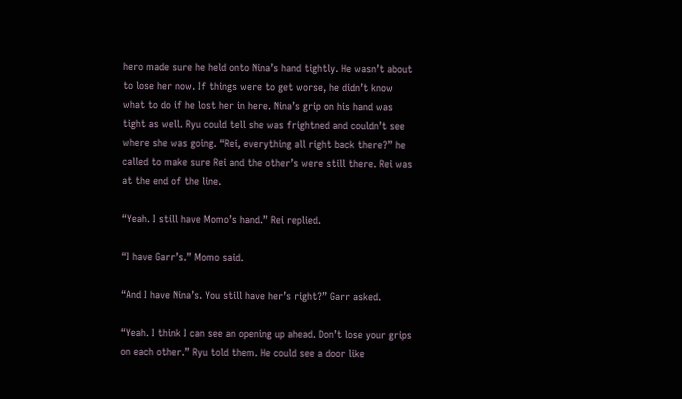hero made sure he held onto Nina’s hand tightly. He wasn’t about to lose her now. If things were to get worse, he didn’t know what to do if he lost her in here. Nina’s grip on his hand was tight as well. Ryu could tell she was frightned and couldn’t see where she was going. “Rei, everything all right back there?” he called to make sure Rei and the other’s were still there. Rei was at the end of the line.

“Yeah. I still have Momo’s hand.” Rei replied.

“I have Garr’s.” Momo said.

“And I have Nina’s. You still have her’s right?” Garr asked.

“Yeah. I think I can see an opening up ahead. Don’t lose your grips on each other.” Ryu told them. He could see a door like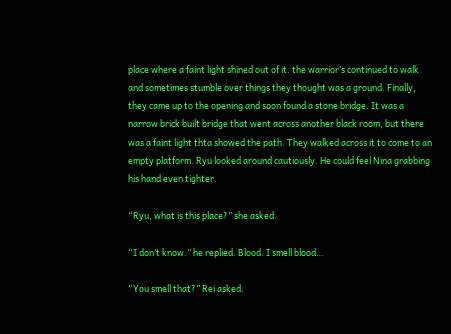place where a faint light shined out of it. the warrior’s continued to walk and sometimes stumble over things they thought was a ground. Finally, they came up to the opening and soon found a stone bridge. It was a narrow brick built bridge that went across another black room, but there was a faint light thta showed the path. They walked across it to come to an empty platform. Ryu looked around cautiously. He could feel Nina grabbing his hand even tighter.

“Ryu, what is this place?” she asked.

“I don’t know.” he replied. Blood. I smell blood…

“You smell that?” Rei asked.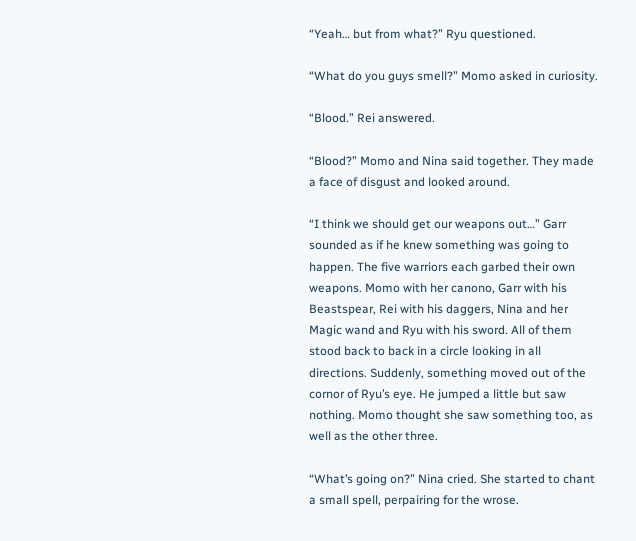“Yeah… but from what?” Ryu questioned.

“What do you guys smell?” Momo asked in curiosity.

“Blood.” Rei answered.

“Blood?” Momo and Nina said together. They made a face of disgust and looked around.

“I think we should get our weapons out…” Garr sounded as if he knew something was going to happen. The five warriors each garbed their own weapons. Momo with her canono, Garr with his Beastspear, Rei with his daggers, Nina and her Magic wand and Ryu with his sword. All of them stood back to back in a circle looking in all directions. Suddenly, something moved out of the cornor of Ryu’s eye. He jumped a little but saw nothing. Momo thought she saw something too, as well as the other three.

“What’s going on?” Nina cried. She started to chant a small spell, perpairing for the wrose.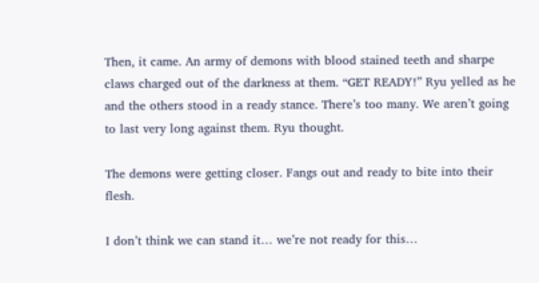Then, it came. An army of demons with blood stained teeth and sharpe claws charged out of the darkness at them. “GET READY!” Ryu yelled as he and the others stood in a ready stance. There’s too many. We aren’t going to last very long against them. Ryu thought.

The demons were getting closer. Fangs out and ready to bite into their flesh.

I don’t think we can stand it… we’re not ready for this…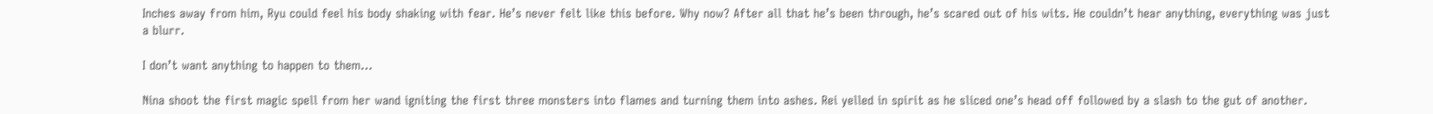Inches away from him, Ryu could feel his body shaking with fear. He’s never felt like this before. Why now? After all that he’s been through, he’s scared out of his wits. He couldn’t hear anything, everything was just a blurr.

I don’t want anything to happen to them…

Nina shoot the first magic spell from her wand igniting the first three monsters into flames and turning them into ashes. Rei yelled in spirit as he sliced one’s head off followed by a slash to the gut of another.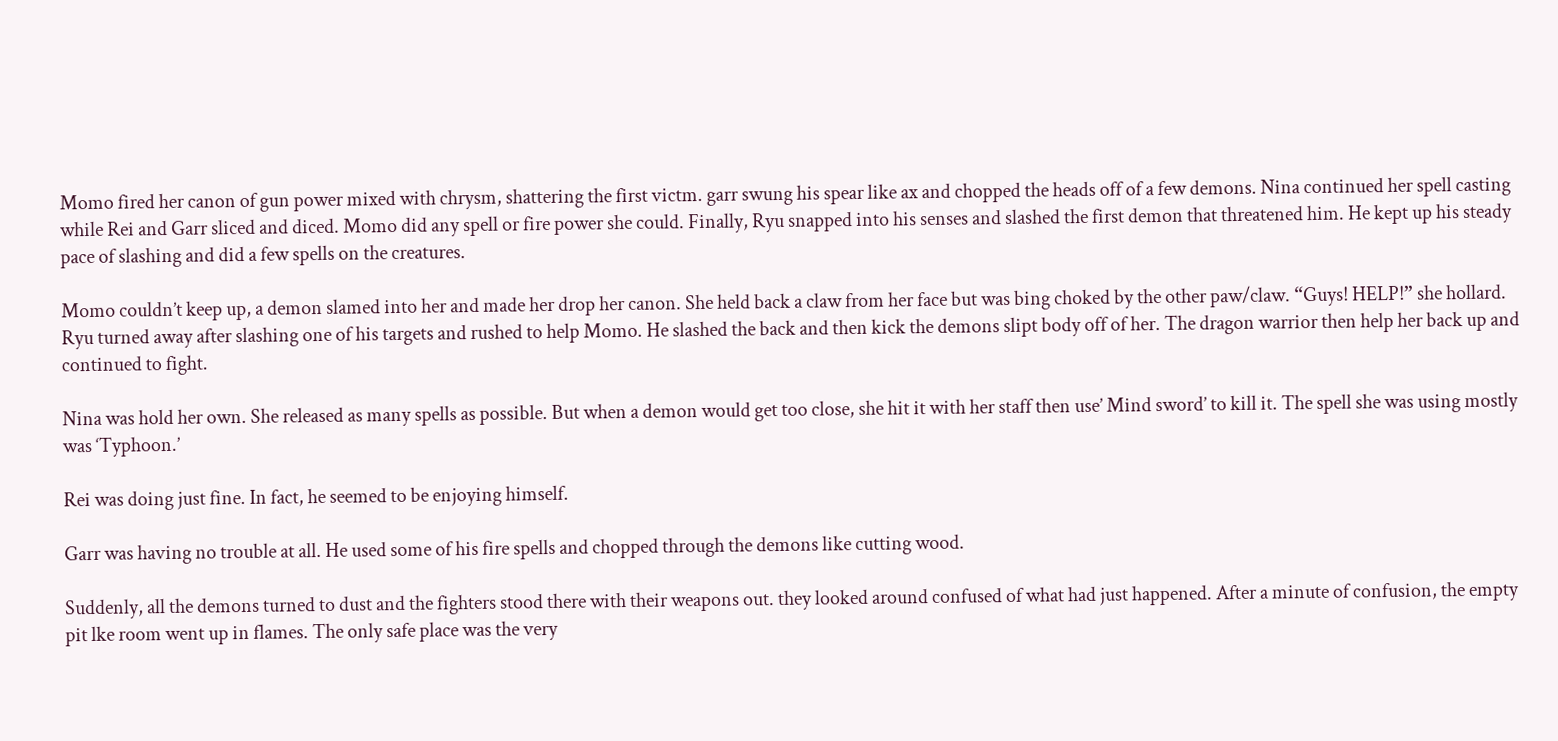Momo fired her canon of gun power mixed with chrysm, shattering the first victm. garr swung his spear like ax and chopped the heads off of a few demons. Nina continued her spell casting while Rei and Garr sliced and diced. Momo did any spell or fire power she could. Finally, Ryu snapped into his senses and slashed the first demon that threatened him. He kept up his steady pace of slashing and did a few spells on the creatures.

Momo couldn’t keep up, a demon slamed into her and made her drop her canon. She held back a claw from her face but was bing choked by the other paw/claw. “Guys! HELP!” she hollard. Ryu turned away after slashing one of his targets and rushed to help Momo. He slashed the back and then kick the demons slipt body off of her. The dragon warrior then help her back up and continued to fight.

Nina was hold her own. She released as many spells as possible. But when a demon would get too close, she hit it with her staff then use’ Mind sword’ to kill it. The spell she was using mostly was ‘Typhoon.’

Rei was doing just fine. In fact, he seemed to be enjoying himself.

Garr was having no trouble at all. He used some of his fire spells and chopped through the demons like cutting wood.

Suddenly, all the demons turned to dust and the fighters stood there with their weapons out. they looked around confused of what had just happened. After a minute of confusion, the empty pit lke room went up in flames. The only safe place was the very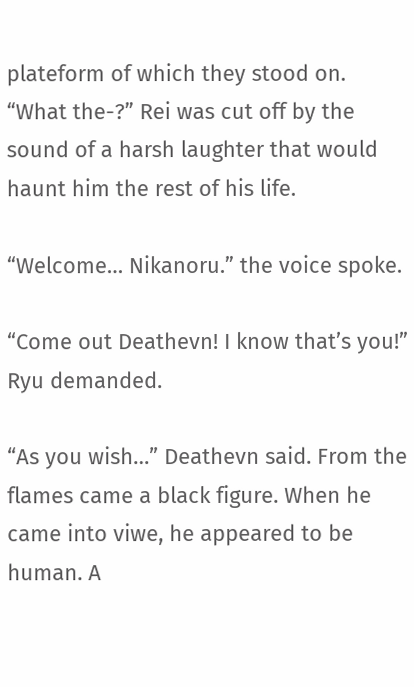plateform of which they stood on. “What the-?” Rei was cut off by the sound of a harsh laughter that would haunt him the rest of his life.

“Welcome… Nikanoru.” the voice spoke.

“Come out Deathevn! I know that’s you!” Ryu demanded.

“As you wish…” Deathevn said. From the flames came a black figure. When he came into viwe, he appeared to be human. A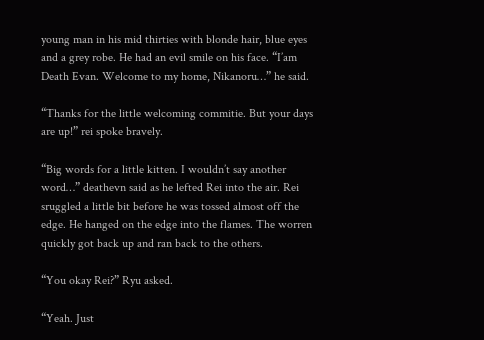young man in his mid thirties with blonde hair, blue eyes and a grey robe. He had an evil smile on his face. “I’am Death Evan. Welcome to my home, Nikanoru…” he said.

“Thanks for the little welcoming commitie. But your days are up!” rei spoke bravely.

“Big words for a little kitten. I wouldn’t say another word…” deathevn said as he lefted Rei into the air. Rei sruggled a little bit before he was tossed almost off the edge. He hanged on the edge into the flames. The worren quickly got back up and ran back to the others.

“You okay Rei?” Ryu asked.

“Yeah. Just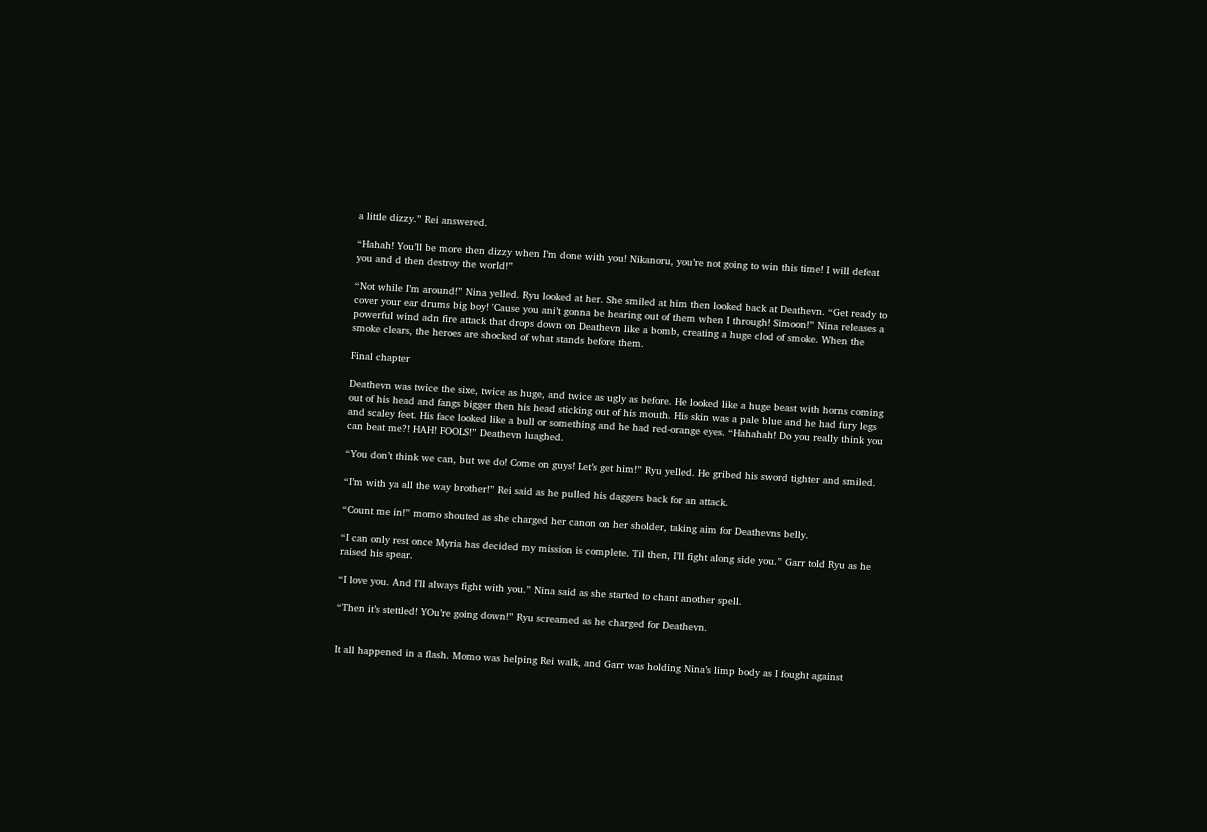a little dizzy.” Rei answered.

“Hahah! You’ll be more then dizzy when I’m done with you! Nikanoru, you’re not going to win this time! I will defeat you and d then destroy the world!”

“Not while I’m around!” Nina yelled. Ryu looked at her. She smiled at him then looked back at Deathevn. “Get ready to cover your ear drums big boy! 'Cause you ani’t gonna be hearing out of them when I through! Simoon!” Nina releases a powerful wind adn fire attack that drops down on Deathevn like a bomb, creating a huge clod of smoke. When the smoke clears, the heroes are shocked of what stands before them.

Final chapter

Deathevn was twice the sixe, twice as huge, and twice as ugly as before. He looked like a huge beast with horns coming out of his head and fangs bigger then his head sticking out of his mouth. His skin was a pale blue and he had fury legs and scaley feet. His face looked like a bull or something and he had red-orange eyes. “Hahahah! Do you really think you can beat me?! HAH! FOOLS!” Deathevn luaghed.

“You don’t think we can, but we do! Come on guys! Let’s get him!” Ryu yelled. He gribed his sword tighter and smiled.

“I’m with ya all the way brother!” Rei said as he pulled his daggers back for an attack.

“Count me in!” momo shouted as she charged her canon on her sholder, taking aim for Deathevns belly.

“I can only rest once Myria has decided my mission is complete. Til then, I’ll fight along side you.” Garr told Ryu as he raised his spear.

“I love you. And I’ll always fight with you.” Nina said as she started to chant another spell.

“Then it’s stettled! YOu’re going down!” Ryu screamed as he charged for Deathevn.


It all happened in a flash. Momo was helping Rei walk, and Garr was holding Nina’s limp body as I fought against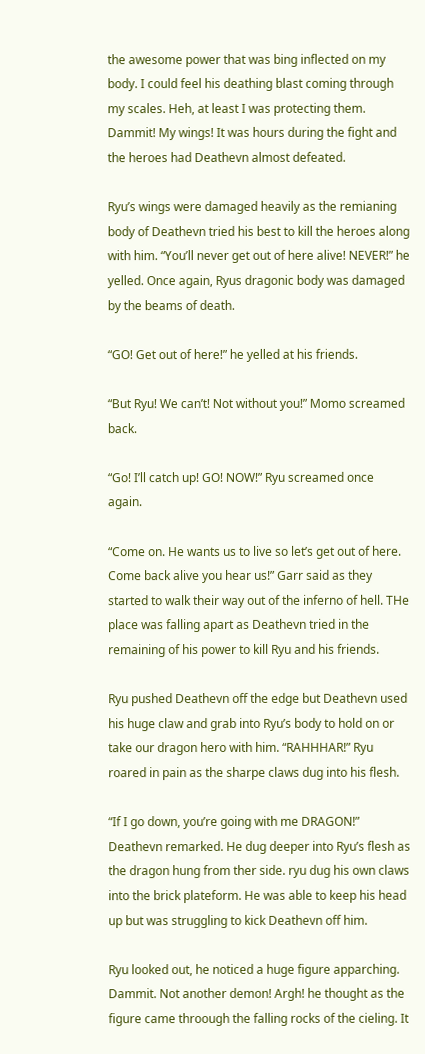the awesome power that was bing inflected on my body. I could feel his deathing blast coming through my scales. Heh, at least I was protecting them. Dammit! My wings! It was hours during the fight and the heroes had Deathevn almost defeated.

Ryu’s wings were damaged heavily as the remianing body of Deathevn tried his best to kill the heroes along with him. “You’ll never get out of here alive! NEVER!” he yelled. Once again, Ryus dragonic body was damaged by the beams of death.

“GO! Get out of here!” he yelled at his friends.

“But Ryu! We can’t! Not without you!” Momo screamed back.

“Go! I’ll catch up! GO! NOW!” Ryu screamed once again.

“Come on. He wants us to live so let’s get out of here. Come back alive you hear us!” Garr said as they started to walk their way out of the inferno of hell. THe place was falling apart as Deathevn tried in the remaining of his power to kill Ryu and his friends.

Ryu pushed Deathevn off the edge but Deathevn used his huge claw and grab into Ryu’s body to hold on or take our dragon hero with him. “RAHHHAR!” Ryu roared in pain as the sharpe claws dug into his flesh.

“If I go down, you’re going with me DRAGON!” Deathevn remarked. He dug deeper into Ryu’s flesh as the dragon hung from ther side. ryu dug his own claws into the brick plateform. He was able to keep his head up but was struggling to kick Deathevn off him.

Ryu looked out, he noticed a huge figure apparching. Dammit. Not another demon! Argh! he thought as the figure came throough the falling rocks of the cieling. It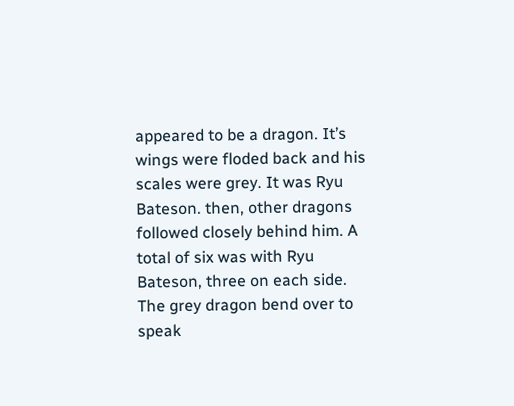appeared to be a dragon. It’s wings were floded back and his scales were grey. It was Ryu Bateson. then, other dragons followed closely behind him. A total of six was with Ryu Bateson, three on each side. The grey dragon bend over to speak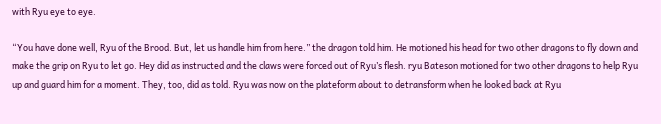with Ryu eye to eye.

“You have done well, Ryu of the Brood. But, let us handle him from here.” the dragon told him. He motioned his head for two other dragons to fly down and make the grip on Ryu to let go. Hey did as instructed and the claws were forced out of Ryu’s flesh. ryu Bateson motioned for two other dragons to help Ryu up and guard him for a moment. They, too, did as told. Ryu was now on the plateform about to detransform when he looked back at Ryu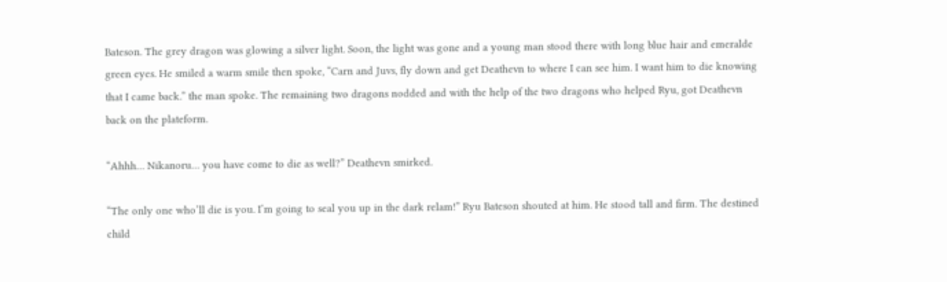Bateson. The grey dragon was glowing a silver light. Soon, the light was gone and a young man stood there with long blue hair and emeralde green eyes. He smiled a warm smile then spoke, “Carn and Juvs, fly down and get Deathevn to where I can see him. I want him to die knowing that I came back.” the man spoke. The remaining two dragons nodded and with the help of the two dragons who helped Ryu, got Deathevn back on the plateform.

“Ahhh… Nikanoru… you have come to die as well?” Deathevn smirked.

“The only one who’ll die is you. I’m going to seal you up in the dark relam!” Ryu Bateson shouted at him. He stood tall and firm. The destined child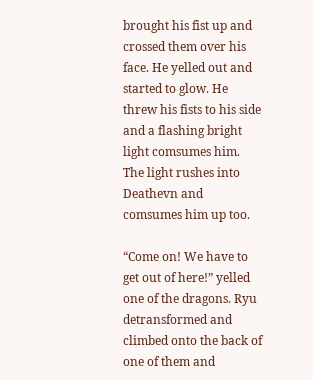brought his fist up and crossed them over his face. He yelled out and started to glow. He threw his fists to his side and a flashing bright light comsumes him. The light rushes into Deathevn and comsumes him up too.

“Come on! We have to get out of here!” yelled one of the dragons. Ryu detransformed and climbed onto the back of one of them and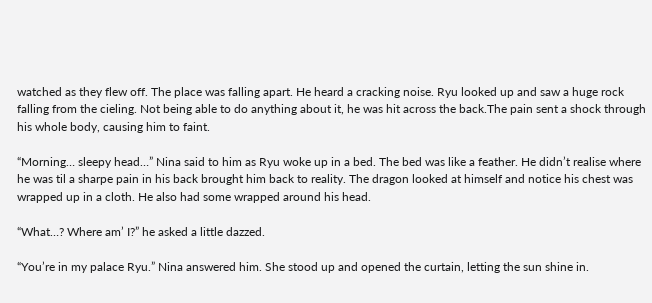watched as they flew off. The place was falling apart. He heard a cracking noise. Ryu looked up and saw a huge rock falling from the cieling. Not being able to do anything about it, he was hit across the back.The pain sent a shock through his whole body, causing him to faint.

“Morning… sleepy head…” Nina said to him as Ryu woke up in a bed. The bed was like a feather. He didn’t realise where he was til a sharpe pain in his back brought him back to reality. The dragon looked at himself and notice his chest was wrapped up in a cloth. He also had some wrapped around his head.

“What…? Where am’ I?” he asked a little dazzed.

“You’re in my palace Ryu.” Nina answered him. She stood up and opened the curtain, letting the sun shine in.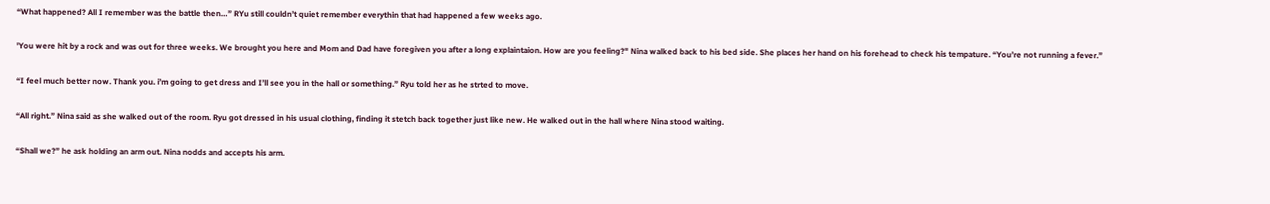“What happened? All I remember was the battle then…” RYu still couldn’t quiet remember everythin that had happened a few weeks ago.

'You were hit by a rock and was out for three weeks. We brought you here and Mom and Dad have foregiven you after a long explaintaion. How are you feeling?" Nina walked back to his bed side. She places her hand on his forehead to check his tempature. “You’re not running a fever.”

“I feel much better now. Thank you. i’m going to get dress and I’ll see you in the hall or something.” Ryu told her as he strted to move.

“All right.” Nina said as she walked out of the room. Ryu got dressed in his usual clothing, finding it stetch back together just like new. He walked out in the hall where Nina stood waiting.

“Shall we?” he ask holding an arm out. Nina nodds and accepts his arm.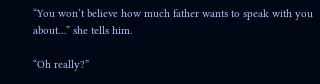“You won’t believe how much father wants to speak with you about…” she tells him.

“Oh really?”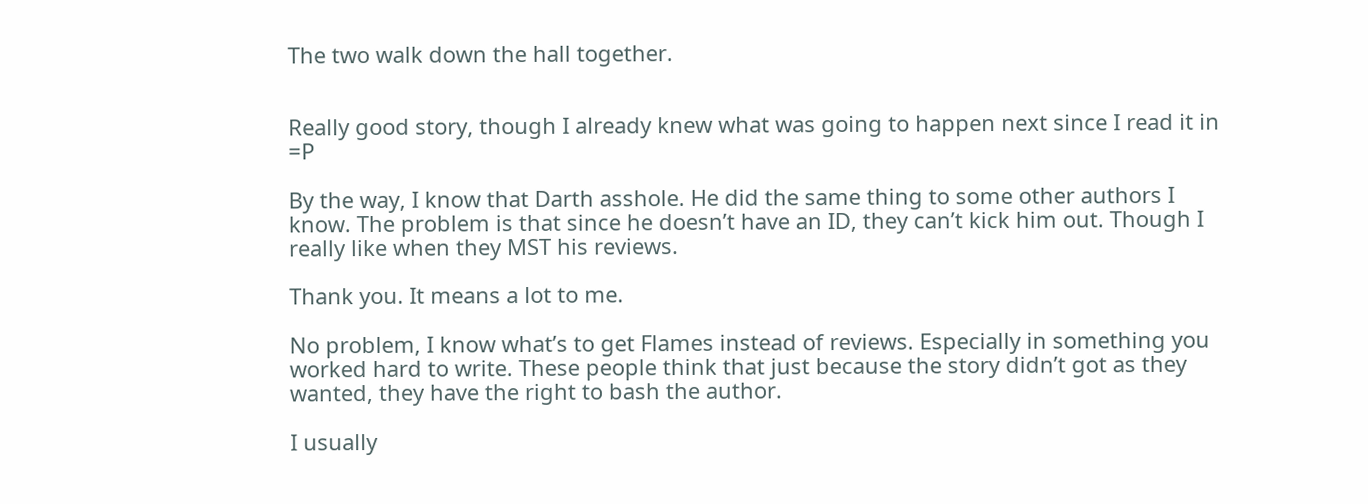The two walk down the hall together.


Really good story, though I already knew what was going to happen next since I read it in =P

By the way, I know that Darth asshole. He did the same thing to some other authors I know. The problem is that since he doesn’t have an ID, they can’t kick him out. Though I really like when they MST his reviews.

Thank you. It means a lot to me.

No problem, I know what’s to get Flames instead of reviews. Especially in something you worked hard to write. These people think that just because the story didn’t got as they wanted, they have the right to bash the author.

I usually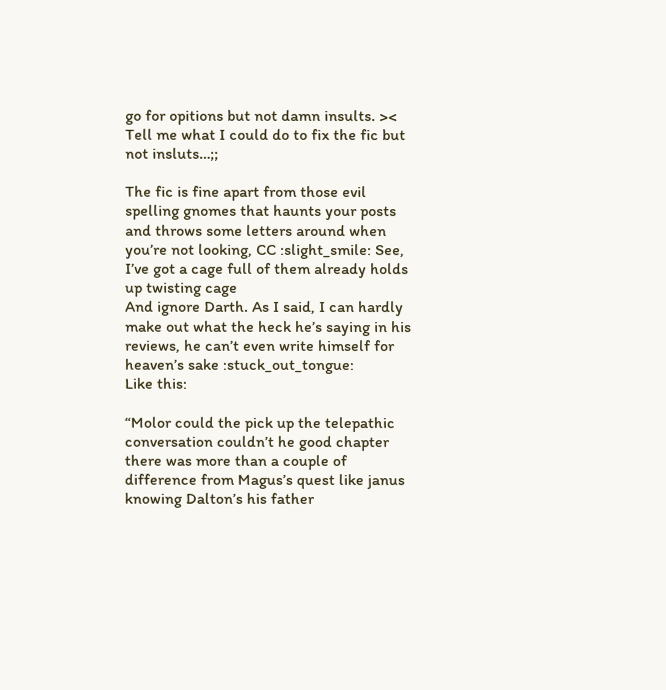go for opitions but not damn insults. >< Tell me what I could do to fix the fic but not insluts…;;

The fic is fine apart from those evil spelling gnomes that haunts your posts and throws some letters around when you’re not looking, CC :slight_smile: See, I’ve got a cage full of them already holds up twisting cage
And ignore Darth. As I said, I can hardly make out what the heck he’s saying in his reviews, he can’t even write himself for heaven’s sake :stuck_out_tongue:
Like this:

“Molor could the pick up the telepathic conversation couldn’t he good chapter there was more than a couple of difference from Magus’s quest like janus knowing Dalton’s his father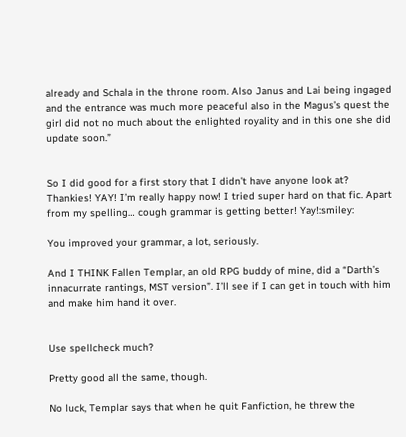already and Schala in the throne room. Also Janus and Lai being ingaged and the entrance was much more peaceful also in the Magus’s quest the girl did not no much about the enlighted royality and in this one she did update soon.”


So I did good for a first story that I didn’t have anyone look at? Thankies! YAY! I’m really happy now! I tried super hard on that fic. Apart from my spelling… cough grammar is getting better! Yay!:smiley:

You improved your grammar, a lot, seriously.

And I THINK Fallen Templar, an old RPG buddy of mine, did a “Darth’s innacurrate rantings, MST version”. I’ll see if I can get in touch with him and make him hand it over.


Use spellcheck much?

Pretty good all the same, though.

No luck, Templar says that when he quit Fanfiction, he threw the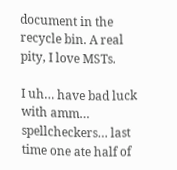document in the recycle bin. A real pity, I love MSTs.

I uh… have bad luck with amm… spellcheckers… last time one ate half of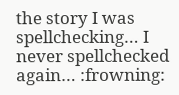the story I was spellchecking… I never spellchecked again… :frowning: